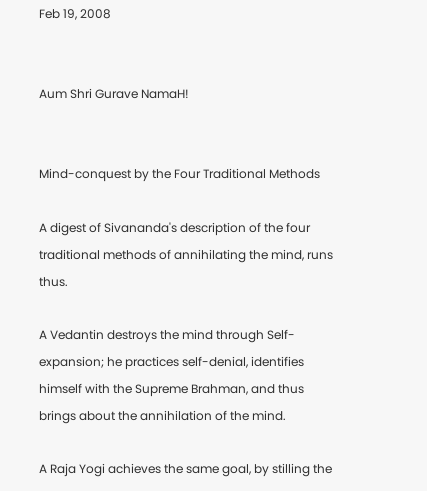Feb 19, 2008


Aum Shri Gurave NamaH!


Mind-conquest by the Four Traditional Methods

A digest of Sivananda's description of the four traditional methods of annihilating the mind, runs thus.

A Vedantin destroys the mind through Self-expansion; he practices self-denial, identifies himself with the Supreme Brahman, and thus brings about the annihilation of the mind.

A Raja Yogi achieves the same goal, by stilling the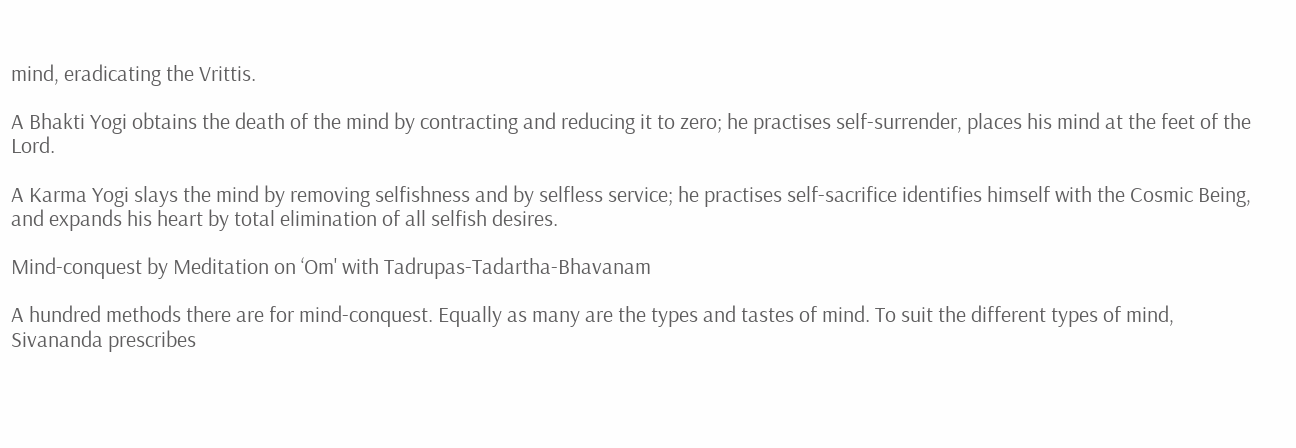mind, eradicating the Vrittis.

A Bhakti Yogi obtains the death of the mind by contracting and reducing it to zero; he practises self-surrender, places his mind at the feet of the Lord.

A Karma Yogi slays the mind by removing selfishness and by selfless service; he practises self-sacrifice identifies himself with the Cosmic Being, and expands his heart by total elimination of all selfish desires.

Mind-conquest by Meditation on ‘Om' with Tadrupas-Tadartha-Bhavanam

A hundred methods there are for mind-conquest. Equally as many are the types and tastes of mind. To suit the different types of mind, Sivananda prescribes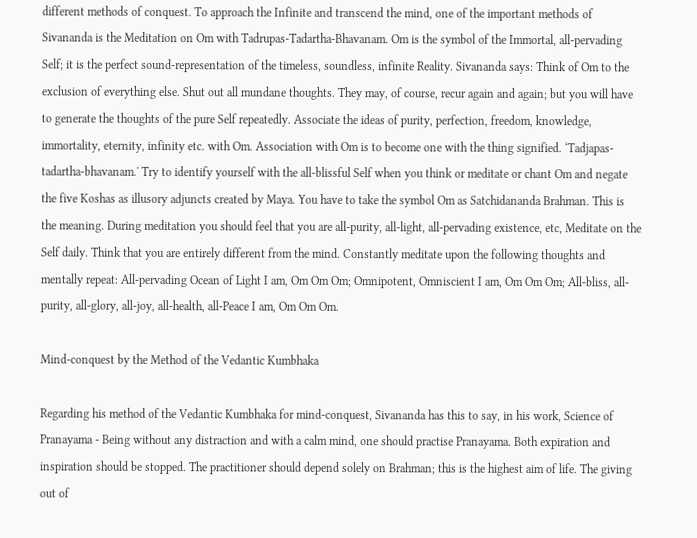different methods of conquest. To approach the Infinite and transcend the mind, one of the important methods of Sivananda is the Meditation on Om with Tadrupas-Tadartha-Bhavanam. Om is the symbol of the Immortal, all-pervading Self; it is the perfect sound-representation of the timeless, soundless, infinite Reality. Sivananda says: Think of Om to the exclusion of everything else. Shut out all mundane thoughts. They may, of course, recur again and again; but you will have to generate the thoughts of the pure Self repeatedly. Associate the ideas of purity, perfection, freedom, knowledge, immortality, eternity, infinity etc. with Om. Association with Om is to become one with the thing signified. ‘Tadjapas-tadartha-bhavanam.' Try to identify yourself with the all-blissful Self when you think or meditate or chant Om and negate the five Koshas as illusory adjuncts created by Maya. You have to take the symbol Om as Satchidananda Brahman. This is the meaning. During meditation you should feel that you are all-purity, all-light, all-pervading existence, etc, Meditate on the Self daily. Think that you are entirely different from the mind. Constantly meditate upon the following thoughts and mentally repeat: All-pervading Ocean of Light I am, Om Om Om; Omnipotent, Omniscient I am, Om Om Om; All-bliss, all-purity, all-glory, all-joy, all-health, all-Peace I am, Om Om Om.

Mind-conquest by the Method of the Vedantic Kumbhaka

Regarding his method of the Vedantic Kumbhaka for mind-conquest, Sivananda has this to say, in his work, Science of Pranayama - Being without any distraction and with a calm mind, one should practise Pranayama. Both expiration and inspiration should be stopped. The practitioner should depend solely on Brahman; this is the highest aim of life. The giving out of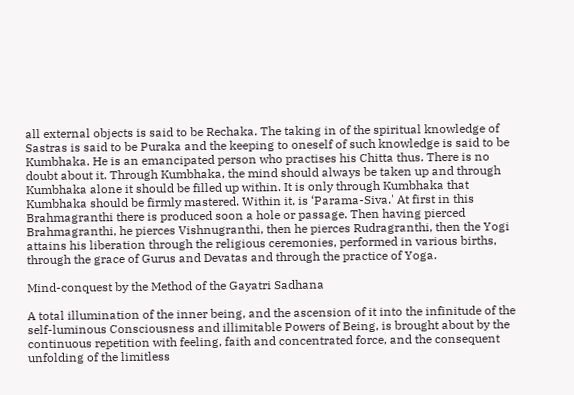all external objects is said to be Rechaka. The taking in of the spiritual knowledge of Sastras is said to be Puraka and the keeping to oneself of such knowledge is said to be Kumbhaka. He is an emancipated person who practises his Chitta thus. There is no doubt about it. Through Kumbhaka, the mind should always be taken up and through Kumbhaka alone it should be filled up within. It is only through Kumbhaka that Kumbhaka should be firmly mastered. Within it, is ‘Parama-Siva.' At first in this Brahmagranthi there is produced soon a hole or passage. Then having pierced Brahmagranthi, he pierces Vishnugranthi, then he pierces Rudragranthi, then the Yogi attains his liberation through the religious ceremonies, performed in various births, through the grace of Gurus and Devatas and through the practice of Yoga.

Mind-conquest by the Method of the Gayatri Sadhana

A total illumination of the inner being, and the ascension of it into the infinitude of the self-luminous Consciousness and illimitable Powers of Being, is brought about by the continuous repetition with feeling, faith and concentrated force, and the consequent unfolding of the limitless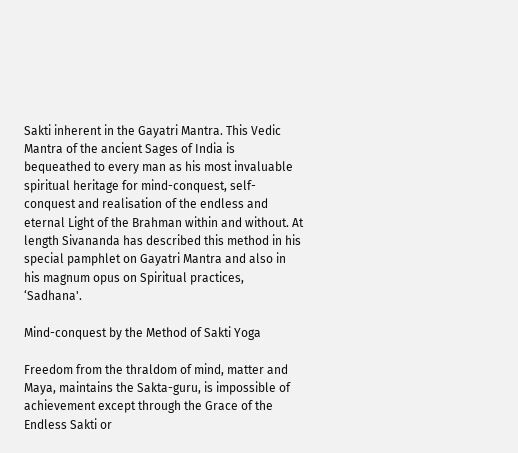Sakti inherent in the Gayatri Mantra. This Vedic Mantra of the ancient Sages of India is bequeathed to every man as his most invaluable spiritual heritage for mind-conquest, self-conquest and realisation of the endless and eternal Light of the Brahman within and without. At length Sivananda has described this method in his special pamphlet on Gayatri Mantra and also in his magnum opus on Spiritual practices, ‘Sadhana'.

Mind-conquest by the Method of Sakti Yoga

Freedom from the thraldom of mind, matter and Maya, maintains the Sakta-guru, is impossible of achievement except through the Grace of the Endless Sakti or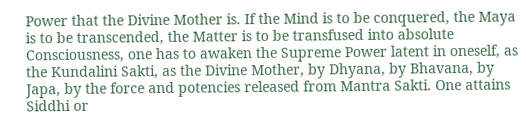Power that the Divine Mother is. If the Mind is to be conquered, the Maya is to be transcended, the Matter is to be transfused into absolute Consciousness, one has to awaken the Supreme Power latent in oneself, as the Kundalini Sakti, as the Divine Mother, by Dhyana, by Bhavana, by Japa, by the force and potencies released from Mantra Sakti. One attains Siddhi or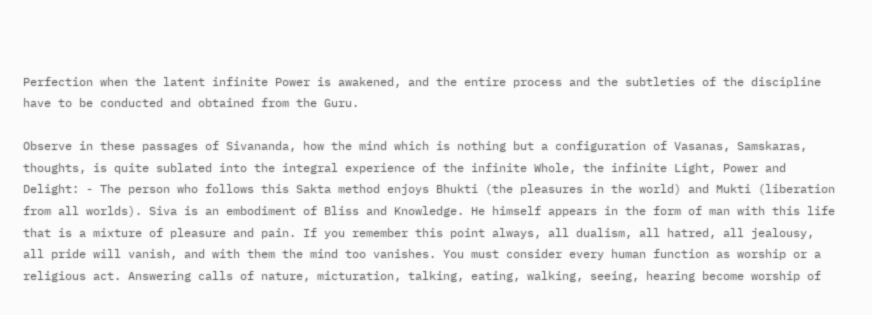Perfection when the latent infinite Power is awakened, and the entire process and the subtleties of the discipline have to be conducted and obtained from the Guru.

Observe in these passages of Sivananda, how the mind which is nothing but a configuration of Vasanas, Samskaras, thoughts, is quite sublated into the integral experience of the infinite Whole, the infinite Light, Power and Delight: - The person who follows this Sakta method enjoys Bhukti (the pleasures in the world) and Mukti (liberation from all worlds). Siva is an embodiment of Bliss and Knowledge. He himself appears in the form of man with this life that is a mixture of pleasure and pain. If you remember this point always, all dualism, all hatred, all jealousy, all pride will vanish, and with them the mind too vanishes. You must consider every human function as worship or a religious act. Answering calls of nature, micturation, talking, eating, walking, seeing, hearing become worship of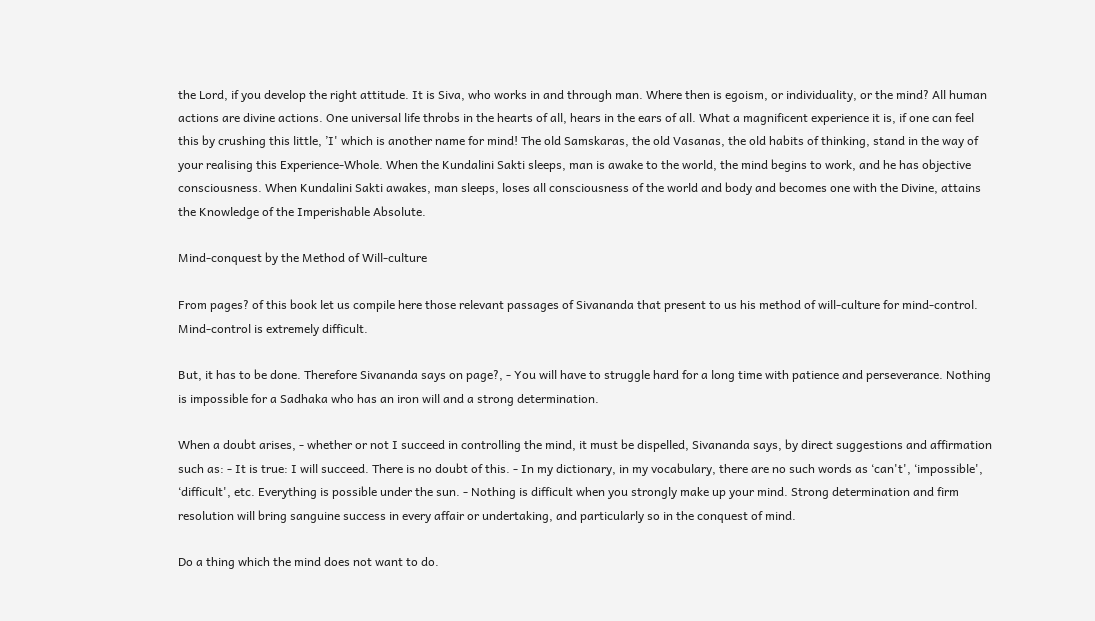the Lord, if you develop the right attitude. It is Siva, who works in and through man. Where then is egoism, or individuality, or the mind? All human actions are divine actions. One universal life throbs in the hearts of all, hears in the ears of all. What a magnificent experience it is, if one can feel this by crushing this little, ’I' which is another name for mind! The old Samskaras, the old Vasanas, the old habits of thinking, stand in the way of your realising this Experience-Whole. When the Kundalini Sakti sleeps, man is awake to the world, the mind begins to work, and he has objective consciousness. When Kundalini Sakti awakes, man sleeps, loses all consciousness of the world and body and becomes one with the Divine, attains the Knowledge of the Imperishable Absolute.

Mind-conquest by the Method of Will-culture

From pages? of this book let us compile here those relevant passages of Sivananda that present to us his method of will-culture for mind-control. Mind-control is extremely difficult.

But, it has to be done. Therefore Sivananda says on page?, - You will have to struggle hard for a long time with patience and perseverance. Nothing is impossible for a Sadhaka who has an iron will and a strong determination.

When a doubt arises, - whether or not I succeed in controlling the mind, it must be dispelled, Sivananda says, by direct suggestions and affirmation such as: - It is true: I will succeed. There is no doubt of this. - In my dictionary, in my vocabulary, there are no such words as ‘can't', ‘impossible', ‘difficult', etc. Everything is possible under the sun. - Nothing is difficult when you strongly make up your mind. Strong determination and firm resolution will bring sanguine success in every affair or undertaking, and particularly so in the conquest of mind.

Do a thing which the mind does not want to do.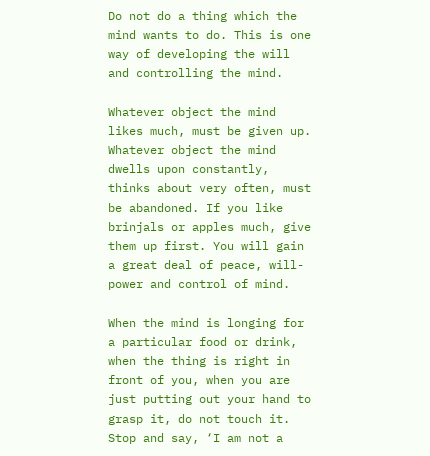Do not do a thing which the mind wants to do. This is one way of developing the will and controlling the mind.

Whatever object the mind likes much, must be given up. Whatever object the mind dwells upon constantly, thinks about very often, must be abandoned. If you like brinjals or apples much, give them up first. You will gain a great deal of peace, will-power and control of mind.

When the mind is longing for a particular food or drink, when the thing is right in front of you, when you are just putting out your hand to grasp it, do not touch it. Stop and say, ‘I am not a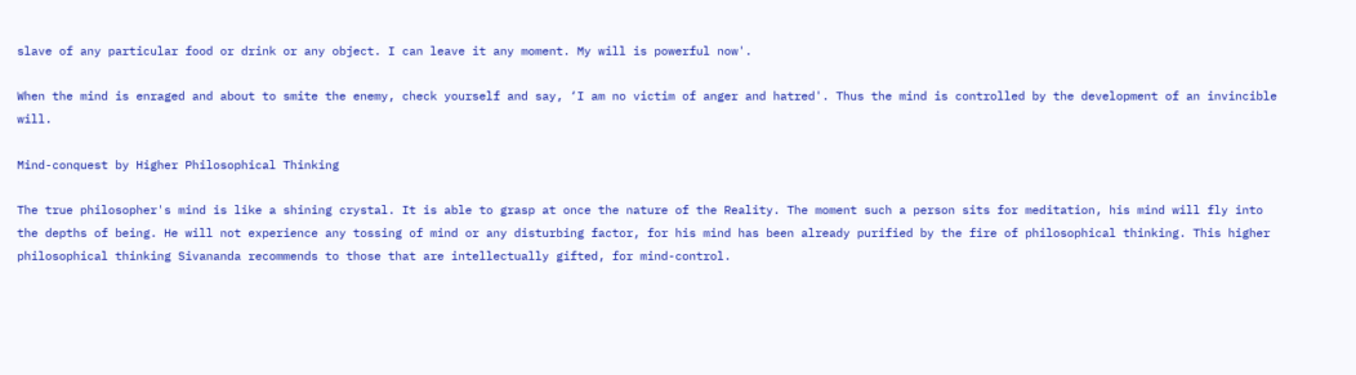slave of any particular food or drink or any object. I can leave it any moment. My will is powerful now'.

When the mind is enraged and about to smite the enemy, check yourself and say, ‘I am no victim of anger and hatred'. Thus the mind is controlled by the development of an invincible will.

Mind-conquest by Higher Philosophical Thinking

The true philosopher's mind is like a shining crystal. It is able to grasp at once the nature of the Reality. The moment such a person sits for meditation, his mind will fly into the depths of being. He will not experience any tossing of mind or any disturbing factor, for his mind has been already purified by the fire of philosophical thinking. This higher philosophical thinking Sivananda recommends to those that are intellectually gifted, for mind-control.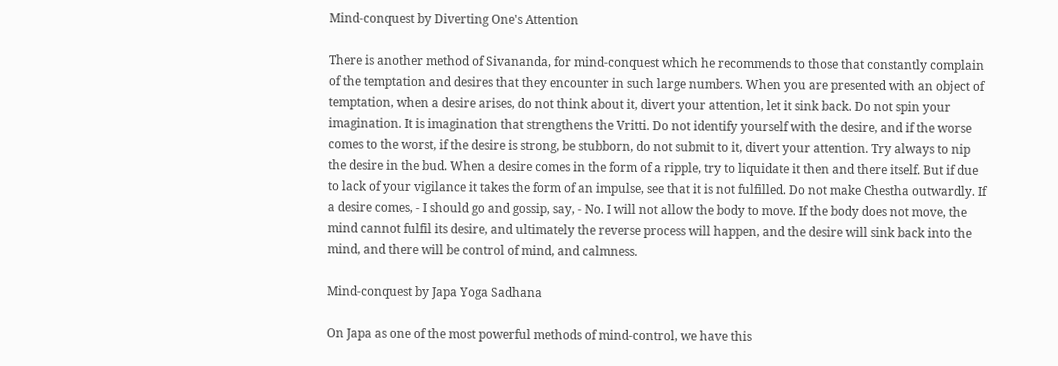Mind-conquest by Diverting One's Attention

There is another method of Sivananda, for mind-conquest which he recommends to those that constantly complain of the temptation and desires that they encounter in such large numbers. When you are presented with an object of temptation, when a desire arises, do not think about it, divert your attention, let it sink back. Do not spin your imagination. It is imagination that strengthens the Vritti. Do not identify yourself with the desire, and if the worse comes to the worst, if the desire is strong, be stubborn, do not submit to it, divert your attention. Try always to nip the desire in the bud. When a desire comes in the form of a ripple, try to liquidate it then and there itself. But if due to lack of your vigilance it takes the form of an impulse, see that it is not fulfilled. Do not make Chestha outwardly. If a desire comes, - I should go and gossip, say, - No. I will not allow the body to move. If the body does not move, the mind cannot fulfil its desire, and ultimately the reverse process will happen, and the desire will sink back into the mind, and there will be control of mind, and calmness.

Mind-conquest by Japa Yoga Sadhana

On Japa as one of the most powerful methods of mind-control, we have this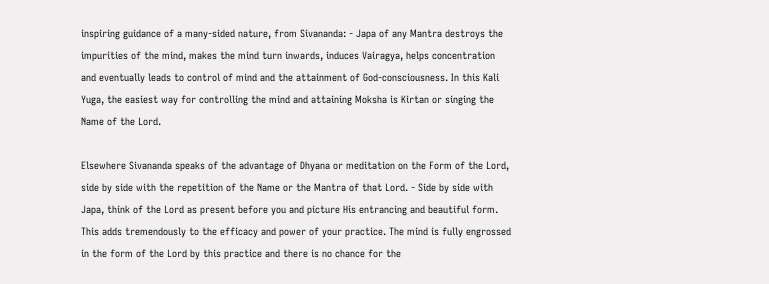inspiring guidance of a many-sided nature, from Sivananda: - Japa of any Mantra destroys the impurities of the mind, makes the mind turn inwards, induces Vairagya, helps concentration and eventually leads to control of mind and the attainment of God-consciousness. In this Kali Yuga, the easiest way for controlling the mind and attaining Moksha is Kirtan or singing the Name of the Lord.

Elsewhere Sivananda speaks of the advantage of Dhyana or meditation on the Form of the Lord, side by side with the repetition of the Name or the Mantra of that Lord. - Side by side with Japa, think of the Lord as present before you and picture His entrancing and beautiful form. This adds tremendously to the efficacy and power of your practice. The mind is fully engrossed in the form of the Lord by this practice and there is no chance for the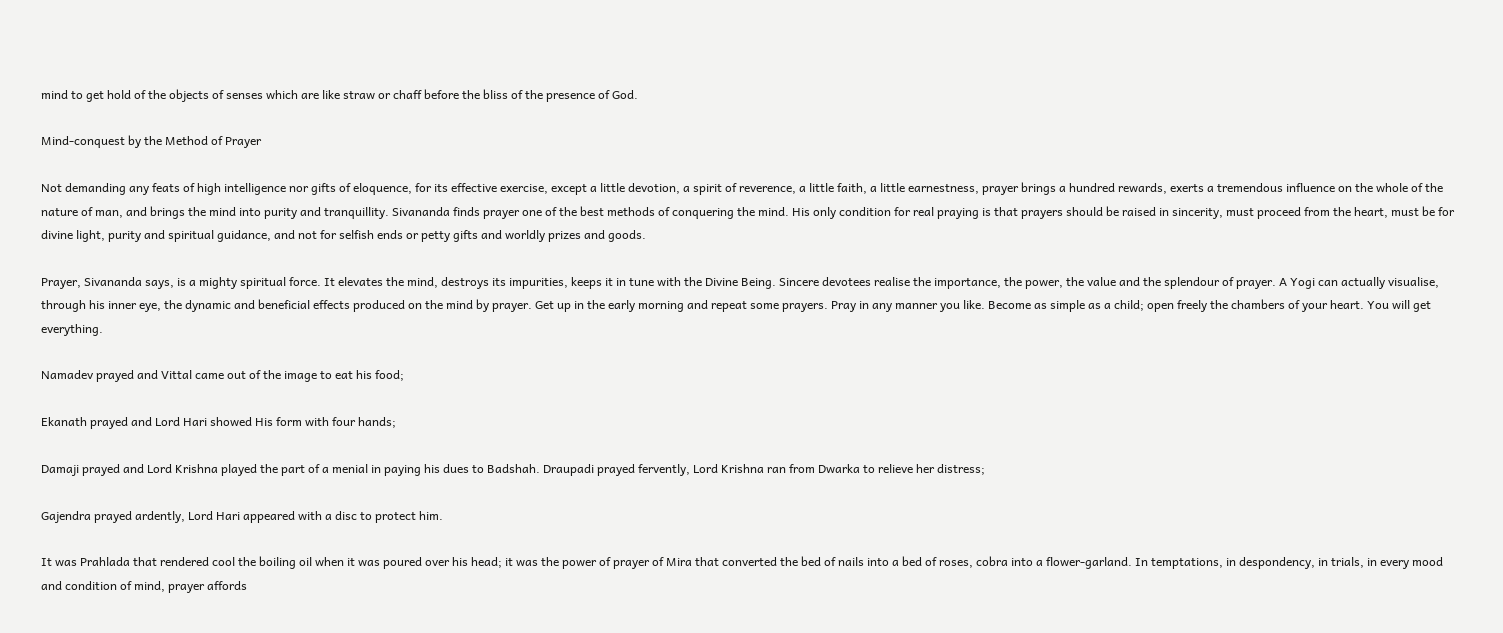mind to get hold of the objects of senses which are like straw or chaff before the bliss of the presence of God.

Mind-conquest by the Method of Prayer

Not demanding any feats of high intelligence nor gifts of eloquence, for its effective exercise, except a little devotion, a spirit of reverence, a little faith, a little earnestness, prayer brings a hundred rewards, exerts a tremendous influence on the whole of the nature of man, and brings the mind into purity and tranquillity. Sivananda finds prayer one of the best methods of conquering the mind. His only condition for real praying is that prayers should be raised in sincerity, must proceed from the heart, must be for divine light, purity and spiritual guidance, and not for selfish ends or petty gifts and worldly prizes and goods.

Prayer, Sivananda says, is a mighty spiritual force. It elevates the mind, destroys its impurities, keeps it in tune with the Divine Being. Sincere devotees realise the importance, the power, the value and the splendour of prayer. A Yogi can actually visualise, through his inner eye, the dynamic and beneficial effects produced on the mind by prayer. Get up in the early morning and repeat some prayers. Pray in any manner you like. Become as simple as a child; open freely the chambers of your heart. You will get everything.

Namadev prayed and Vittal came out of the image to eat his food;

Ekanath prayed and Lord Hari showed His form with four hands;

Damaji prayed and Lord Krishna played the part of a menial in paying his dues to Badshah. Draupadi prayed fervently, Lord Krishna ran from Dwarka to relieve her distress;

Gajendra prayed ardently, Lord Hari appeared with a disc to protect him.

It was Prahlada that rendered cool the boiling oil when it was poured over his head; it was the power of prayer of Mira that converted the bed of nails into a bed of roses, cobra into a flower-garland. In temptations, in despondency, in trials, in every mood and condition of mind, prayer affords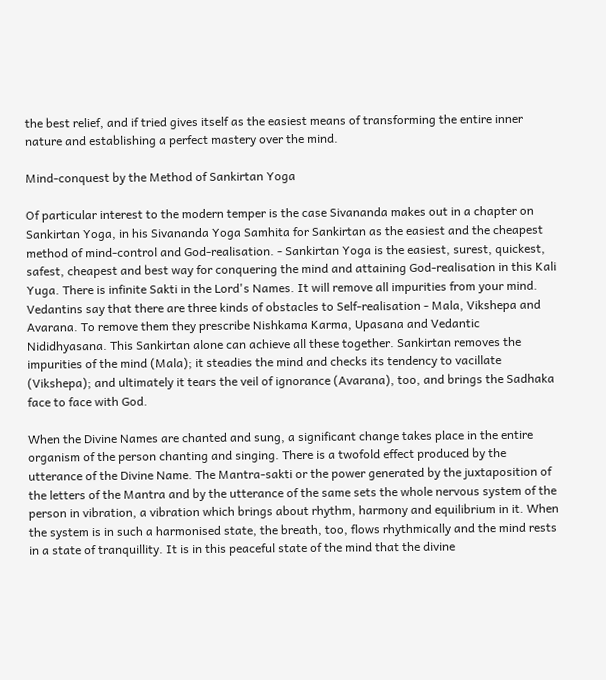the best relief, and if tried gives itself as the easiest means of transforming the entire inner nature and establishing a perfect mastery over the mind.

Mind-conquest by the Method of Sankirtan Yoga

Of particular interest to the modern temper is the case Sivananda makes out in a chapter on Sankirtan Yoga, in his Sivananda Yoga Samhita for Sankirtan as the easiest and the cheapest method of mind-control and God-realisation. - Sankirtan Yoga is the easiest, surest, quickest, safest, cheapest and best way for conquering the mind and attaining God-realisation in this Kali Yuga. There is infinite Sakti in the Lord's Names. It will remove all impurities from your mind. Vedantins say that there are three kinds of obstacles to Self-realisation - Mala, Vikshepa and Avarana. To remove them they prescribe Nishkama Karma, Upasana and Vedantic Nididhyasana. This Sankirtan alone can achieve all these together. Sankirtan removes the impurities of the mind (Mala); it steadies the mind and checks its tendency to vacillate (Vikshepa); and ultimately it tears the veil of ignorance (Avarana), too, and brings the Sadhaka face to face with God.

When the Divine Names are chanted and sung, a significant change takes place in the entire organism of the person chanting and singing. There is a twofold effect produced by the utterance of the Divine Name. The Mantra-sakti or the power generated by the juxtaposition of the letters of the Mantra and by the utterance of the same sets the whole nervous system of the person in vibration, a vibration which brings about rhythm, harmony and equilibrium in it. When the system is in such a harmonised state, the breath, too, flows rhythmically and the mind rests in a state of tranquillity. It is in this peaceful state of the mind that the divine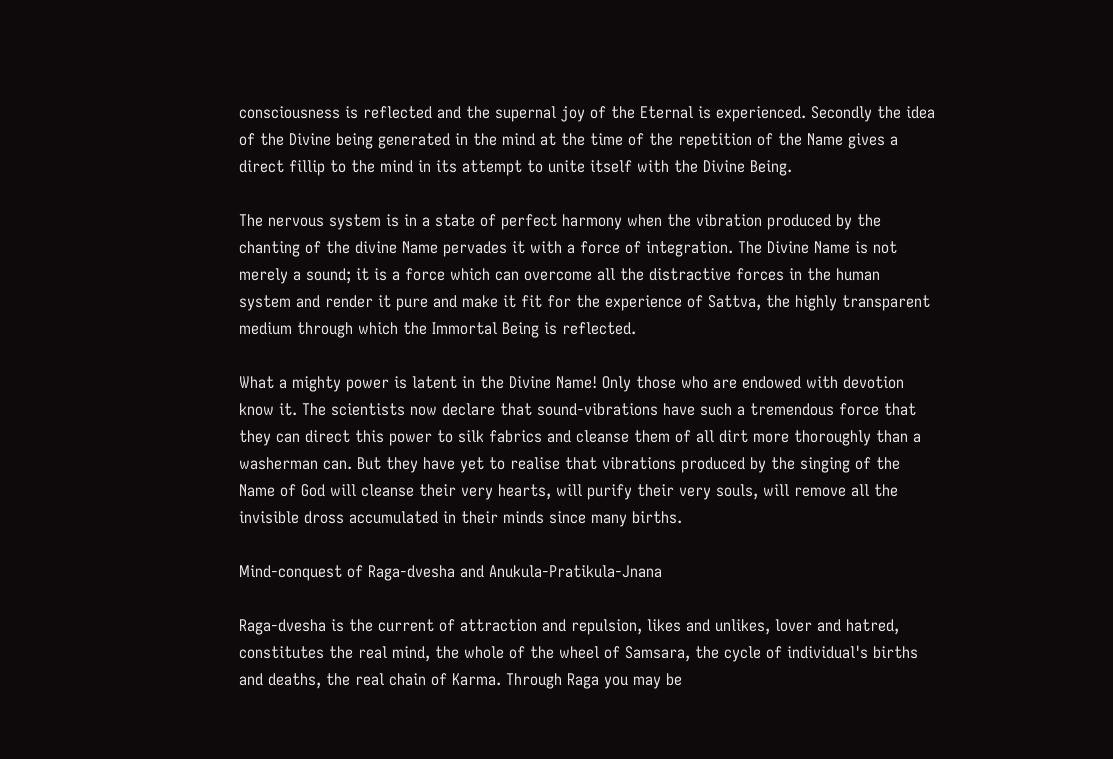consciousness is reflected and the supernal joy of the Eternal is experienced. Secondly the idea of the Divine being generated in the mind at the time of the repetition of the Name gives a direct fillip to the mind in its attempt to unite itself with the Divine Being.

The nervous system is in a state of perfect harmony when the vibration produced by the chanting of the divine Name pervades it with a force of integration. The Divine Name is not merely a sound; it is a force which can overcome all the distractive forces in the human system and render it pure and make it fit for the experience of Sattva, the highly transparent medium through which the Immortal Being is reflected.

What a mighty power is latent in the Divine Name! Only those who are endowed with devotion know it. The scientists now declare that sound-vibrations have such a tremendous force that they can direct this power to silk fabrics and cleanse them of all dirt more thoroughly than a washerman can. But they have yet to realise that vibrations produced by the singing of the Name of God will cleanse their very hearts, will purify their very souls, will remove all the invisible dross accumulated in their minds since many births.

Mind-conquest of Raga-dvesha and Anukula-Pratikula-Jnana

Raga-dvesha is the current of attraction and repulsion, likes and unlikes, lover and hatred, constitutes the real mind, the whole of the wheel of Samsara, the cycle of individual's births and deaths, the real chain of Karma. Through Raga you may be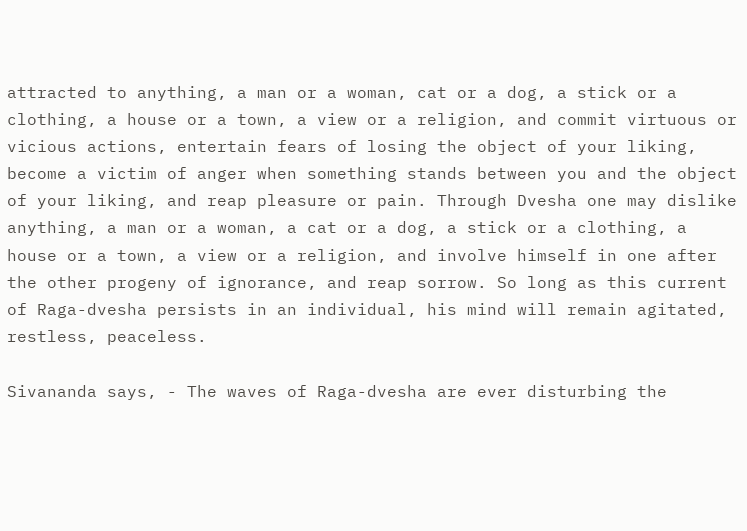attracted to anything, a man or a woman, cat or a dog, a stick or a clothing, a house or a town, a view or a religion, and commit virtuous or vicious actions, entertain fears of losing the object of your liking, become a victim of anger when something stands between you and the object of your liking, and reap pleasure or pain. Through Dvesha one may dislike anything, a man or a woman, a cat or a dog, a stick or a clothing, a house or a town, a view or a religion, and involve himself in one after the other progeny of ignorance, and reap sorrow. So long as this current of Raga-dvesha persists in an individual, his mind will remain agitated, restless, peaceless.

Sivananda says, - The waves of Raga-dvesha are ever disturbing the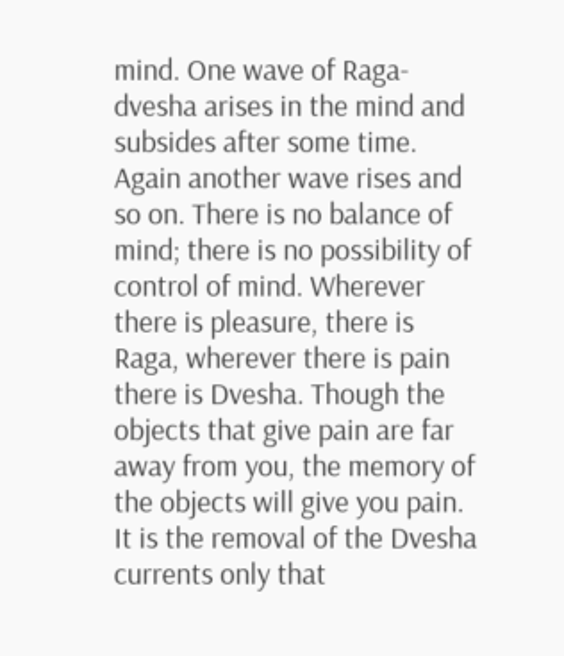mind. One wave of Raga-dvesha arises in the mind and subsides after some time. Again another wave rises and so on. There is no balance of mind; there is no possibility of control of mind. Wherever there is pleasure, there is Raga, wherever there is pain there is Dvesha. Though the objects that give pain are far away from you, the memory of the objects will give you pain. It is the removal of the Dvesha currents only that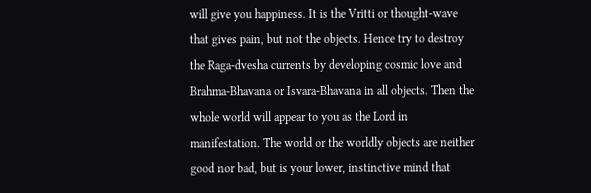will give you happiness. It is the Vritti or thought-wave that gives pain, but not the objects. Hence try to destroy the Raga-dvesha currents by developing cosmic love and Brahma-Bhavana or Isvara-Bhavana in all objects. Then the whole world will appear to you as the Lord in manifestation. The world or the worldly objects are neither good nor bad, but is your lower, instinctive mind that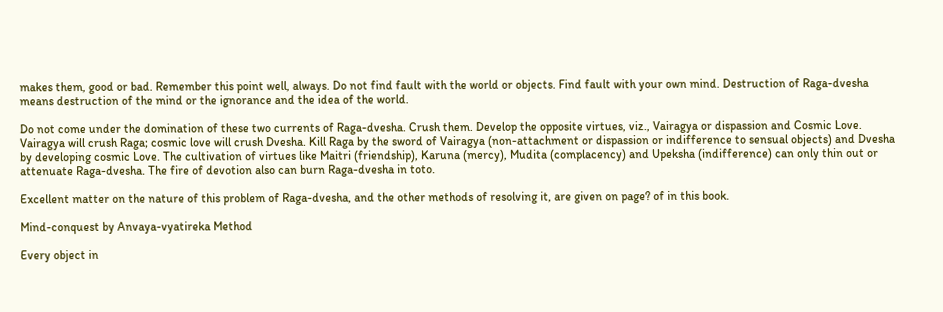makes them, good or bad. Remember this point well, always. Do not find fault with the world or objects. Find fault with your own mind. Destruction of Raga-dvesha means destruction of the mind or the ignorance and the idea of the world.

Do not come under the domination of these two currents of Raga-dvesha. Crush them. Develop the opposite virtues, viz., Vairagya or dispassion and Cosmic Love. Vairagya will crush Raga; cosmic love will crush Dvesha. Kill Raga by the sword of Vairagya (non-attachment or dispassion or indifference to sensual objects) and Dvesha by developing cosmic Love. The cultivation of virtues like Maitri (friendship), Karuna (mercy), Mudita (complacency) and Upeksha (indifference) can only thin out or attenuate Raga-dvesha. The fire of devotion also can burn Raga-dvesha in toto.

Excellent matter on the nature of this problem of Raga-dvesha, and the other methods of resolving it, are given on page? of in this book.

Mind-conquest by Anvaya-vyatireka Method

Every object in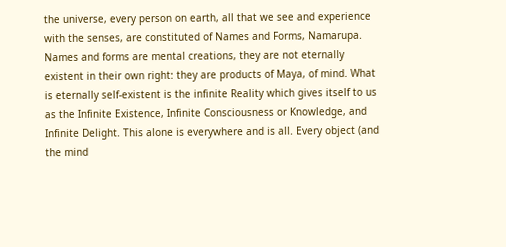the universe, every person on earth, all that we see and experience with the senses, are constituted of Names and Forms, Namarupa. Names and forms are mental creations, they are not eternally existent in their own right: they are products of Maya, of mind. What is eternally self-existent is the infinite Reality which gives itself to us as the Infinite Existence, Infinite Consciousness or Knowledge, and Infinite Delight. This alone is everywhere and is all. Every object (and the mind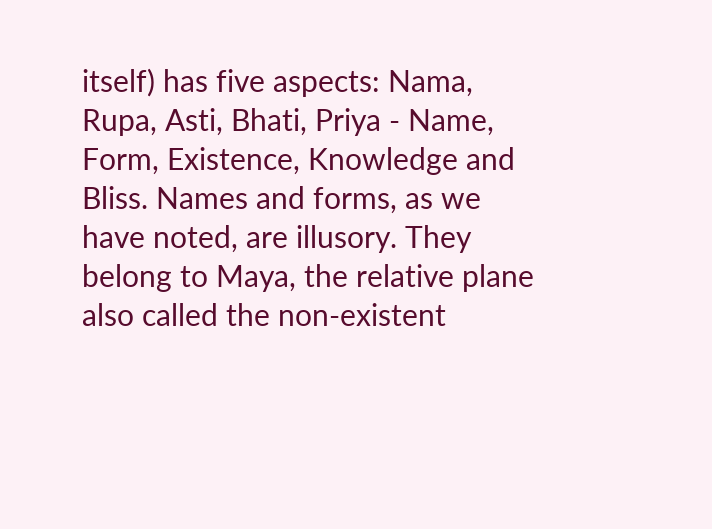itself) has five aspects: Nama, Rupa, Asti, Bhati, Priya - Name, Form, Existence, Knowledge and Bliss. Names and forms, as we have noted, are illusory. They belong to Maya, the relative plane also called the non-existent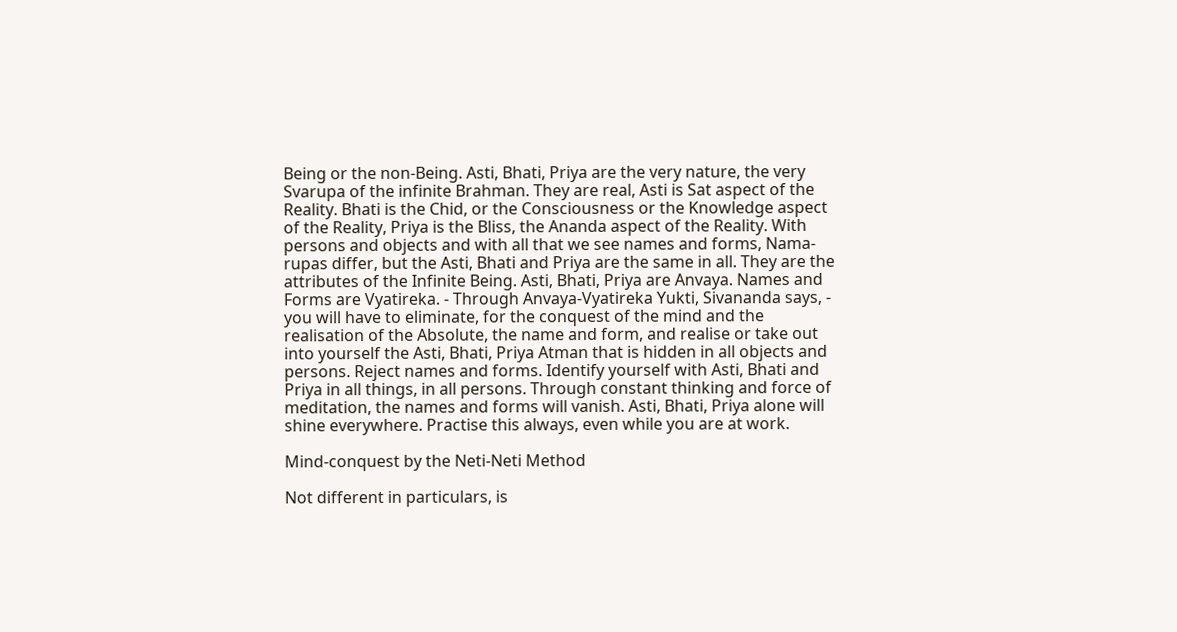Being or the non-Being. Asti, Bhati, Priya are the very nature, the very Svarupa of the infinite Brahman. They are real, Asti is Sat aspect of the Reality. Bhati is the Chid, or the Consciousness or the Knowledge aspect of the Reality, Priya is the Bliss, the Ananda aspect of the Reality. With persons and objects and with all that we see names and forms, Nama-rupas differ, but the Asti, Bhati and Priya are the same in all. They are the attributes of the Infinite Being. Asti, Bhati, Priya are Anvaya. Names and Forms are Vyatireka. - Through Anvaya-Vyatireka Yukti, Sivananda says, - you will have to eliminate, for the conquest of the mind and the realisation of the Absolute, the name and form, and realise or take out into yourself the Asti, Bhati, Priya Atman that is hidden in all objects and persons. Reject names and forms. Identify yourself with Asti, Bhati and Priya in all things, in all persons. Through constant thinking and force of meditation, the names and forms will vanish. Asti, Bhati, Priya alone will shine everywhere. Practise this always, even while you are at work.

Mind-conquest by the Neti-Neti Method

Not different in particulars, is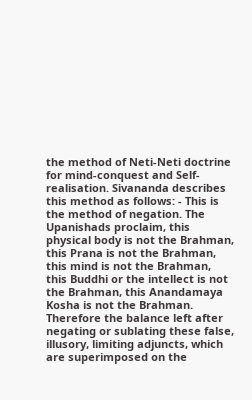the method of Neti-Neti doctrine for mind-conquest and Self-realisation. Sivananda describes this method as follows: - This is the method of negation. The Upanishads proclaim, this physical body is not the Brahman, this Prana is not the Brahman, this mind is not the Brahman, this Buddhi or the intellect is not the Brahman, this Anandamaya Kosha is not the Brahman. Therefore the balance left after negating or sublating these false, illusory, limiting adjuncts, which are superimposed on the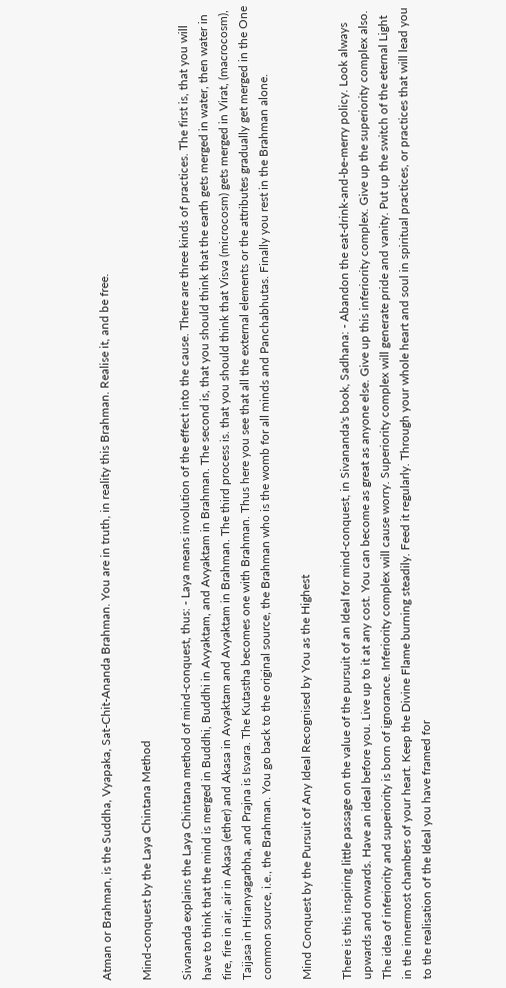Atman or Brahman, is the Suddha, Vyapaka, Sat-Chit-Ananda Brahman. You are in truth, in reality this Brahman. Realise it, and be free.

Mind-conquest by the Laya Chintana Method

Sivananda explains the Laya Chintana method of mind-conquest, thus: - Laya means involution of the effect into the cause. There are three kinds of practices. The first is, that you will have to think that the mind is merged in Buddhi, Buddhi in Avyaktam, and Avyaktam in Brahman. The second is, that you should think that the earth gets merged in water, then water in fire, fire in air, air in Akasa (ether) and Akasa in Avyaktam and Avyaktam in Brahman. The third process is. that you should think that Visva (microcosm) gets merged in Virat, (macrocosm), Taijasa in Hiranyagarbha, and Prajna is Isvara. The Kutastha becomes one with Brahman. Thus here you see that all the external elements or the attributes gradually get merged in the One common source, i.e., the Brahman. You go back to the original source, the Brahman who is the womb for all minds and Panchabhutas. Finally you rest in the Brahman alone.

Mind Conquest by the Pursuit of Any Ideal Recognised by You as the Highest

There is this inspiring little passage on the value of the pursuit of an Ideal for mind-conquest, in Sivananda's book, Sadhana: - Abandon the eat-drink-and-be-merry policy. Look always upwards and onwards. Have an ideal before you. Live up to it at any cost. You can become as great as anyone else. Give up this inferiority complex. Give up the superiority complex also. The idea of inferiority and superiority is born of ignorance. Inferiority complex will cause worry. Superiority complex will generate pride and vanity. Put up the switch of the eternal Light in the innermost chambers of your heart. Keep the Divine Flame burning steadily. Feed it regularly. Through your whole heart and soul in spiritual practices, or practices that will lead you to the realisation of the Ideal you have framed for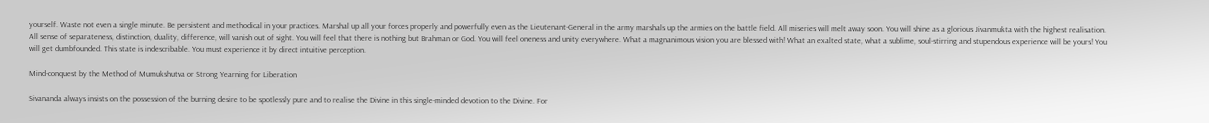yourself. Waste not even a single minute. Be persistent and methodical in your practices. Marshal up all your forces properly and powerfully even as the Lieutenant-General in the army marshals up the armies on the battle field. All miseries will melt away soon. You will shine as a glorious Jivanmukta with the highest realisation. All sense of separateness, distinction, duality, difference, will vanish out of sight. You will feel that there is nothing but Brahman or God. You will feel oneness and unity everywhere. What a magnanimous vision you are blessed with! What an exalted state, what a sublime, soul-stirring and stupendous experience will be yours! You will get dumbfounded. This state is indescribable. You must experience it by direct intuitive perception.

Mind-conquest by the Method of Mumukshutva or Strong Yearning for Liberation

Sivananda always insists on the possession of the burning desire to be spotlessly pure and to realise the Divine in this single-minded devotion to the Divine. For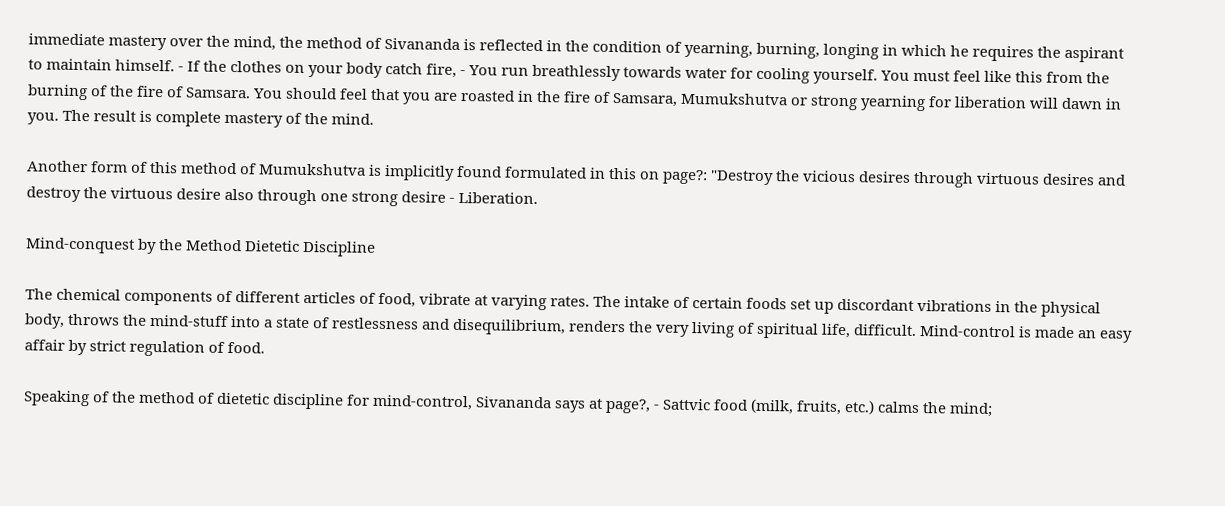immediate mastery over the mind, the method of Sivananda is reflected in the condition of yearning, burning, longing in which he requires the aspirant to maintain himself. - If the clothes on your body catch fire, - You run breathlessly towards water for cooling yourself. You must feel like this from the burning of the fire of Samsara. You should feel that you are roasted in the fire of Samsara, Mumukshutva or strong yearning for liberation will dawn in you. The result is complete mastery of the mind.

Another form of this method of Mumukshutva is implicitly found formulated in this on page?: "Destroy the vicious desires through virtuous desires and destroy the virtuous desire also through one strong desire - Liberation.

Mind-conquest by the Method Dietetic Discipline

The chemical components of different articles of food, vibrate at varying rates. The intake of certain foods set up discordant vibrations in the physical body, throws the mind-stuff into a state of restlessness and disequilibrium, renders the very living of spiritual life, difficult. Mind-control is made an easy affair by strict regulation of food.

Speaking of the method of dietetic discipline for mind-control, Sivananda says at page?, - Sattvic food (milk, fruits, etc.) calms the mind;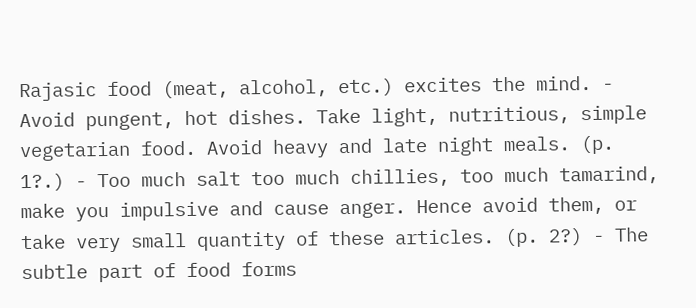Rajasic food (meat, alcohol, etc.) excites the mind. - Avoid pungent, hot dishes. Take light, nutritious, simple vegetarian food. Avoid heavy and late night meals. (p. 1?.) - Too much salt too much chillies, too much tamarind, make you impulsive and cause anger. Hence avoid them, or take very small quantity of these articles. (p. 2?) - The subtle part of food forms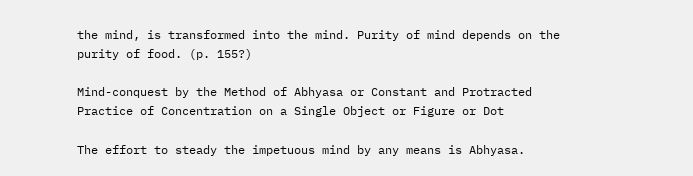the mind, is transformed into the mind. Purity of mind depends on the purity of food. (p. 155?)

Mind-conquest by the Method of Abhyasa or Constant and Protracted Practice of Concentration on a Single Object or Figure or Dot

The effort to steady the impetuous mind by any means is Abhyasa.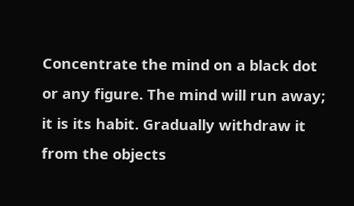Concentrate the mind on a black dot or any figure. The mind will run away; it is its habit. Gradually withdraw it from the objects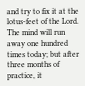and try to fix it at the lotus-feet of the Lord. The mind will run away one hundred times today; but after three months of practice, it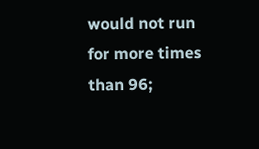would not run for more times than 96;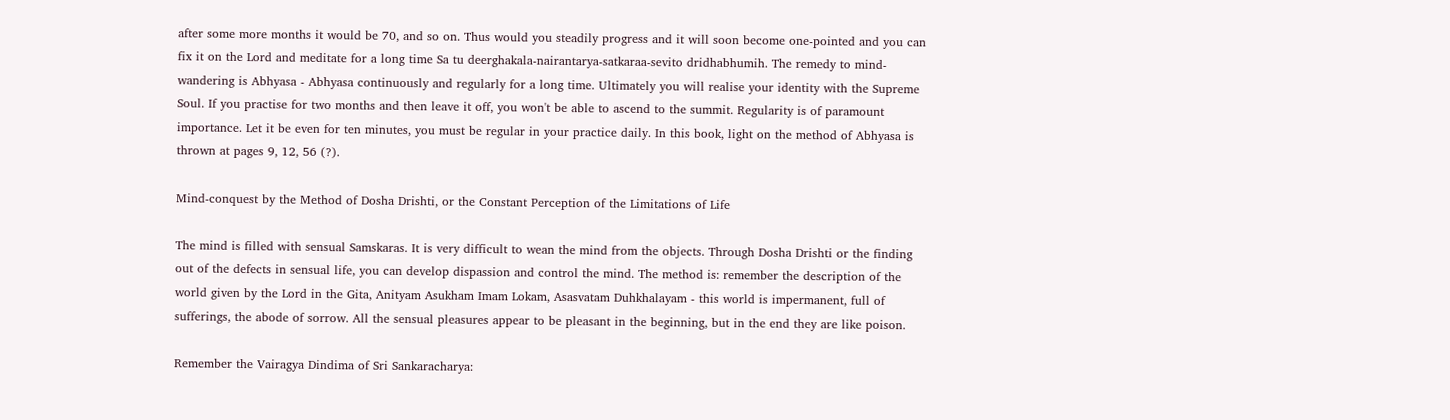after some more months it would be 70, and so on. Thus would you steadily progress and it will soon become one-pointed and you can fix it on the Lord and meditate for a long time Sa tu deerghakala-nairantarya-satkaraa-sevito dridhabhumih. The remedy to mind-wandering is Abhyasa - Abhyasa continuously and regularly for a long time. Ultimately you will realise your identity with the Supreme Soul. If you practise for two months and then leave it off, you won't be able to ascend to the summit. Regularity is of paramount importance. Let it be even for ten minutes, you must be regular in your practice daily. In this book, light on the method of Abhyasa is thrown at pages 9, 12, 56 (?).

Mind-conquest by the Method of Dosha Drishti, or the Constant Perception of the Limitations of Life

The mind is filled with sensual Samskaras. It is very difficult to wean the mind from the objects. Through Dosha Drishti or the finding out of the defects in sensual life, you can develop dispassion and control the mind. The method is: remember the description of the world given by the Lord in the Gita, Anityam Asukham Imam Lokam, Asasvatam Duhkhalayam - this world is impermanent, full of sufferings, the abode of sorrow. All the sensual pleasures appear to be pleasant in the beginning, but in the end they are like poison.

Remember the Vairagya Dindima of Sri Sankaracharya: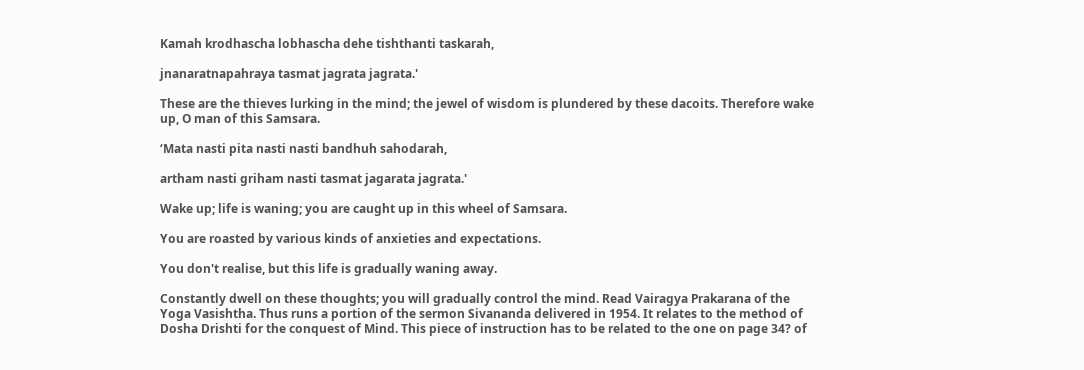Kamah krodhascha lobhascha dehe tishthanti taskarah,

jnanaratnapahraya tasmat jagrata jagrata.'

These are the thieves lurking in the mind; the jewel of wisdom is plundered by these dacoits. Therefore wake up, O man of this Samsara.

‘Mata nasti pita nasti nasti bandhuh sahodarah,

artham nasti griham nasti tasmat jagarata jagrata.'

Wake up; life is waning; you are caught up in this wheel of Samsara.

You are roasted by various kinds of anxieties and expectations.

You don't realise, but this life is gradually waning away.

Constantly dwell on these thoughts; you will gradually control the mind. Read Vairagya Prakarana of the Yoga Vasishtha. Thus runs a portion of the sermon Sivananda delivered in 1954. It relates to the method of Dosha Drishti for the conquest of Mind. This piece of instruction has to be related to the one on page 34? of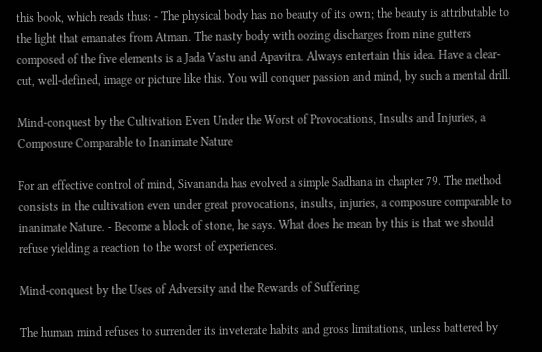this book, which reads thus: - The physical body has no beauty of its own; the beauty is attributable to the light that emanates from Atman. The nasty body with oozing discharges from nine gutters composed of the five elements is a Jada Vastu and Apavitra. Always entertain this idea. Have a clear-cut, well-defined, image or picture like this. You will conquer passion and mind, by such a mental drill.

Mind-conquest by the Cultivation Even Under the Worst of Provocations, Insults and Injuries, a Composure Comparable to Inanimate Nature

For an effective control of mind, Sivananda has evolved a simple Sadhana in chapter 79. The method consists in the cultivation even under great provocations, insults, injuries, a composure comparable to inanimate Nature. - Become a block of stone, he says. What does he mean by this is that we should refuse yielding a reaction to the worst of experiences.

Mind-conquest by the Uses of Adversity and the Rewards of Suffering

The human mind refuses to surrender its inveterate habits and gross limitations, unless battered by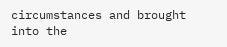circumstances and brought into the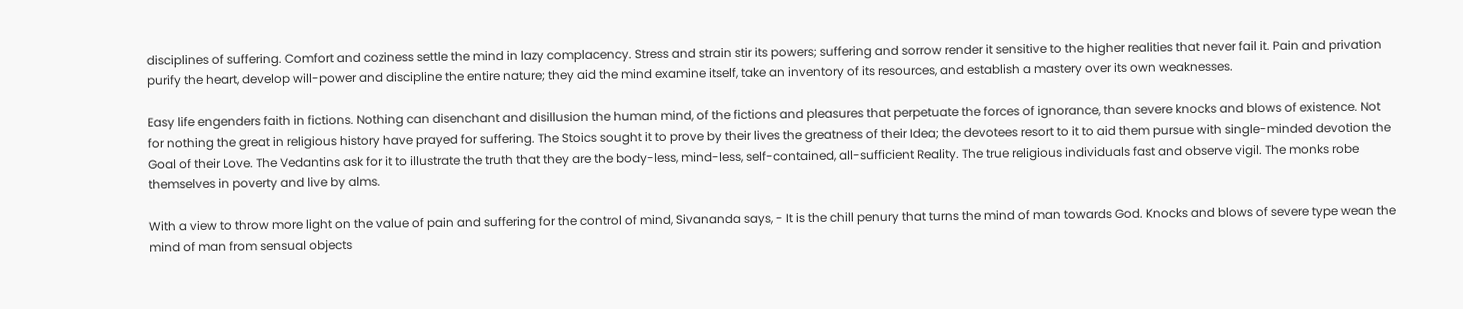disciplines of suffering. Comfort and coziness settle the mind in lazy complacency. Stress and strain stir its powers; suffering and sorrow render it sensitive to the higher realities that never fail it. Pain and privation purify the heart, develop will-power and discipline the entire nature; they aid the mind examine itself, take an inventory of its resources, and establish a mastery over its own weaknesses.

Easy life engenders faith in fictions. Nothing can disenchant and disillusion the human mind, of the fictions and pleasures that perpetuate the forces of ignorance, than severe knocks and blows of existence. Not for nothing the great in religious history have prayed for suffering. The Stoics sought it to prove by their lives the greatness of their Idea; the devotees resort to it to aid them pursue with single-minded devotion the Goal of their Love. The Vedantins ask for it to illustrate the truth that they are the body-less, mind-less, self-contained, all-sufficient Reality. The true religious individuals fast and observe vigil. The monks robe themselves in poverty and live by alms.

With a view to throw more light on the value of pain and suffering for the control of mind, Sivananda says, - It is the chill penury that turns the mind of man towards God. Knocks and blows of severe type wean the mind of man from sensual objects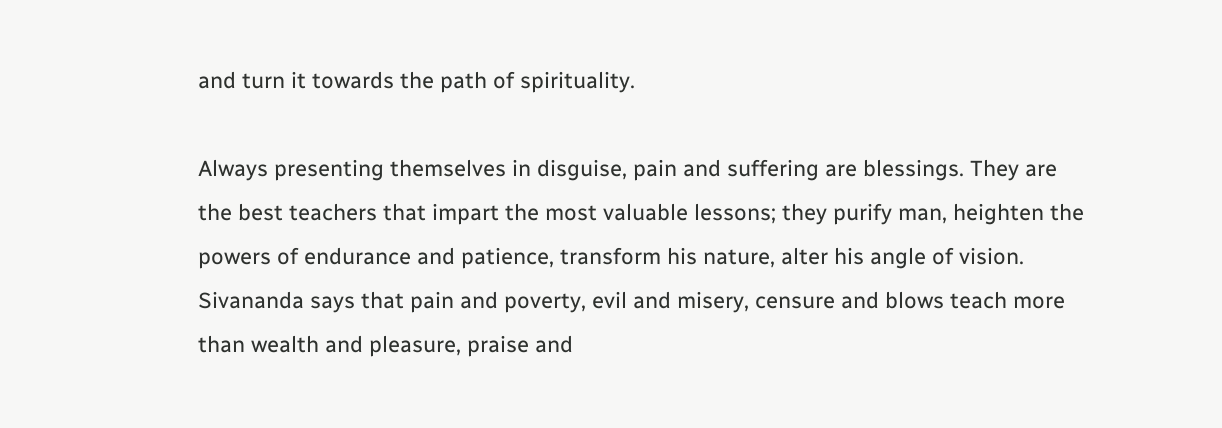and turn it towards the path of spirituality.

Always presenting themselves in disguise, pain and suffering are blessings. They are the best teachers that impart the most valuable lessons; they purify man, heighten the powers of endurance and patience, transform his nature, alter his angle of vision. Sivananda says that pain and poverty, evil and misery, censure and blows teach more than wealth and pleasure, praise and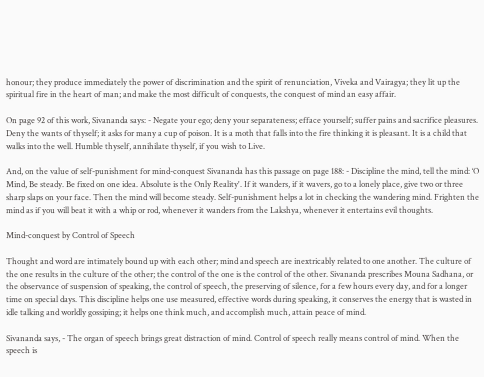honour; they produce immediately the power of discrimination and the spirit of renunciation, Viveka and Vairagya; they lit up the spiritual fire in the heart of man; and make the most difficult of conquests, the conquest of mind an easy affair.

On page 92 of this work, Sivananda says: - Negate your ego; deny your separateness; efface yourself; suffer pains and sacrifice pleasures. Deny the wants of thyself; it asks for many a cup of poison. It is a moth that falls into the fire thinking it is pleasant. It is a child that walks into the well. Humble thyself, annihilate thyself, if you wish to Live.

And, on the value of self-punishment for mind-conquest Sivananda has this passage on page 188: - Discipline the mind, tell the mind: ‘O Mind, Be steady. Be fixed on one idea. Absolute is the Only Reality'. If it wanders, if it wavers, go to a lonely place, give two or three sharp slaps on your face. Then the mind will become steady. Self-punishment helps a lot in checking the wandering mind. Frighten the mind as if you will beat it with a whip or rod, whenever it wanders from the Lakshya, whenever it entertains evil thoughts.

Mind-conquest by Control of Speech

Thought and word are intimately bound up with each other; mind and speech are inextricably related to one another. The culture of the one results in the culture of the other; the control of the one is the control of the other. Sivananda prescribes Mouna Sadhana, or the observance of suspension of speaking, the control of speech, the preserving of silence, for a few hours every day, and for a longer time on special days. This discipline helps one use measured, effective words during speaking, it conserves the energy that is wasted in idle talking and worldly gossiping; it helps one think much, and accomplish much, attain peace of mind.

Sivananda says, - The organ of speech brings great distraction of mind. Control of speech really means control of mind. When the speech is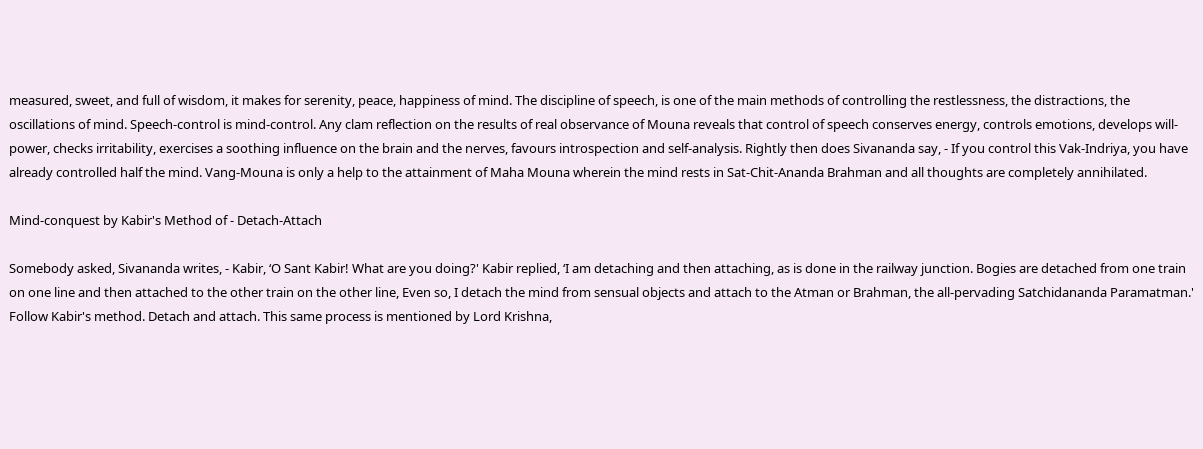measured, sweet, and full of wisdom, it makes for serenity, peace, happiness of mind. The discipline of speech, is one of the main methods of controlling the restlessness, the distractions, the oscillations of mind. Speech-control is mind-control. Any clam reflection on the results of real observance of Mouna reveals that control of speech conserves energy, controls emotions, develops will-power, checks irritability, exercises a soothing influence on the brain and the nerves, favours introspection and self-analysis. Rightly then does Sivananda say, - If you control this Vak-Indriya, you have already controlled half the mind. Vang-Mouna is only a help to the attainment of Maha Mouna wherein the mind rests in Sat-Chit-Ananda Brahman and all thoughts are completely annihilated.

Mind-conquest by Kabir's Method of - Detach-Attach

Somebody asked, Sivananda writes, - Kabir, ‘O Sant Kabir! What are you doing?' Kabir replied, ‘I am detaching and then attaching, as is done in the railway junction. Bogies are detached from one train on one line and then attached to the other train on the other line, Even so, I detach the mind from sensual objects and attach to the Atman or Brahman, the all-pervading Satchidananda Paramatman.' Follow Kabir's method. Detach and attach. This same process is mentioned by Lord Krishna,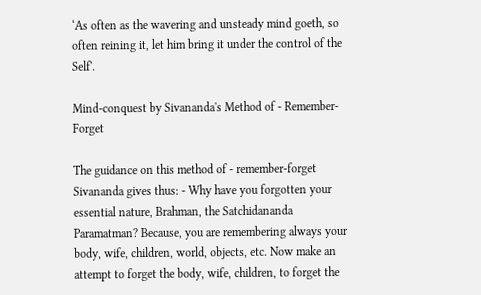‘As often as the wavering and unsteady mind goeth, so often reining it, let him bring it under the control of the Self'.

Mind-conquest by Sivananda's Method of - Remember-Forget

The guidance on this method of - remember-forget Sivananda gives thus: - Why have you forgotten your essential nature, Brahman, the Satchidananda Paramatman? Because, you are remembering always your body, wife, children, world, objects, etc. Now make an attempt to forget the body, wife, children, to forget the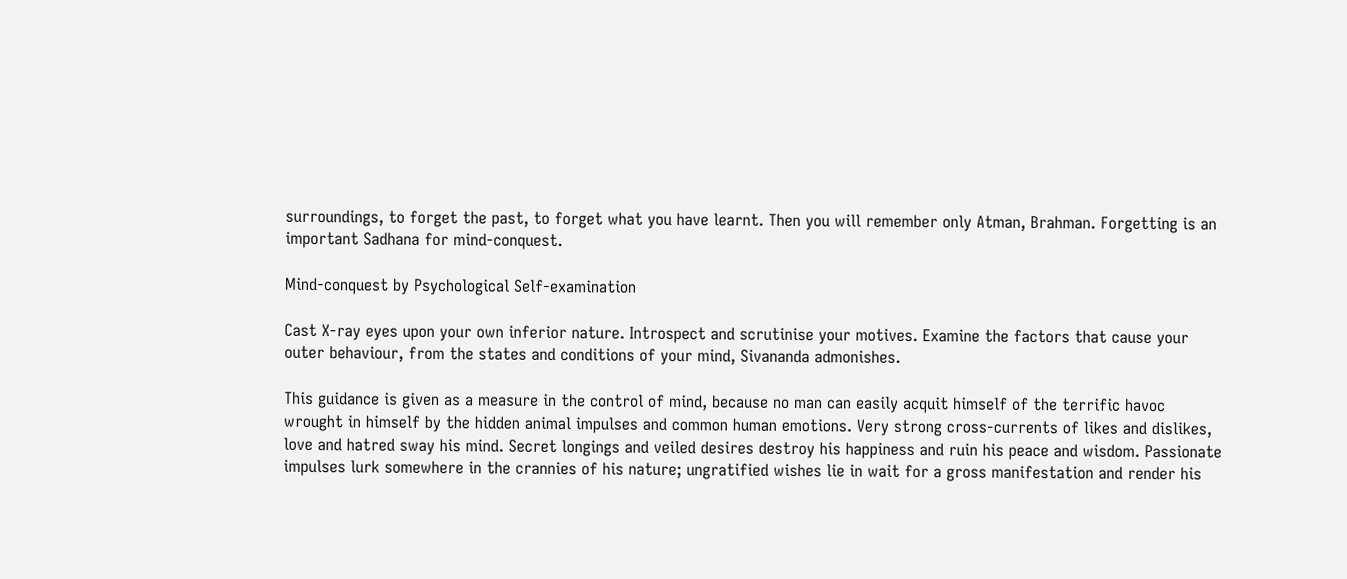surroundings, to forget the past, to forget what you have learnt. Then you will remember only Atman, Brahman. Forgetting is an important Sadhana for mind-conquest.

Mind-conquest by Psychological Self-examination

Cast X-ray eyes upon your own inferior nature. Introspect and scrutinise your motives. Examine the factors that cause your outer behaviour, from the states and conditions of your mind, Sivananda admonishes.

This guidance is given as a measure in the control of mind, because no man can easily acquit himself of the terrific havoc wrought in himself by the hidden animal impulses and common human emotions. Very strong cross-currents of likes and dislikes, love and hatred sway his mind. Secret longings and veiled desires destroy his happiness and ruin his peace and wisdom. Passionate impulses lurk somewhere in the crannies of his nature; ungratified wishes lie in wait for a gross manifestation and render his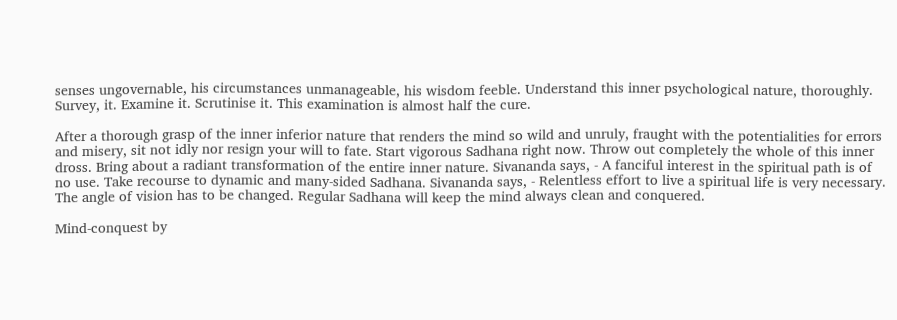senses ungovernable, his circumstances unmanageable, his wisdom feeble. Understand this inner psychological nature, thoroughly. Survey, it. Examine it. Scrutinise it. This examination is almost half the cure.

After a thorough grasp of the inner inferior nature that renders the mind so wild and unruly, fraught with the potentialities for errors and misery, sit not idly nor resign your will to fate. Start vigorous Sadhana right now. Throw out completely the whole of this inner dross. Bring about a radiant transformation of the entire inner nature. Sivananda says, - A fanciful interest in the spiritual path is of no use. Take recourse to dynamic and many-sided Sadhana. Sivananda says, - Relentless effort to live a spiritual life is very necessary. The angle of vision has to be changed. Regular Sadhana will keep the mind always clean and conquered.

Mind-conquest by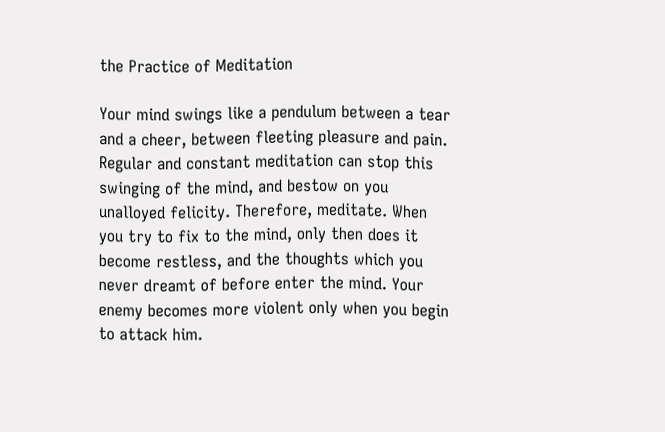the Practice of Meditation

Your mind swings like a pendulum between a tear and a cheer, between fleeting pleasure and pain. Regular and constant meditation can stop this swinging of the mind, and bestow on you unalloyed felicity. Therefore, meditate. When you try to fix to the mind, only then does it become restless, and the thoughts which you never dreamt of before enter the mind. Your enemy becomes more violent only when you begin to attack him.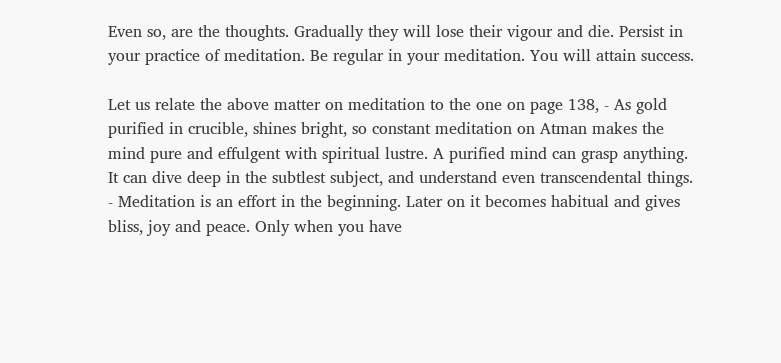Even so, are the thoughts. Gradually they will lose their vigour and die. Persist in your practice of meditation. Be regular in your meditation. You will attain success.

Let us relate the above matter on meditation to the one on page 138, - As gold purified in crucible, shines bright, so constant meditation on Atman makes the mind pure and effulgent with spiritual lustre. A purified mind can grasp anything. It can dive deep in the subtlest subject, and understand even transcendental things. - Meditation is an effort in the beginning. Later on it becomes habitual and gives bliss, joy and peace. Only when you have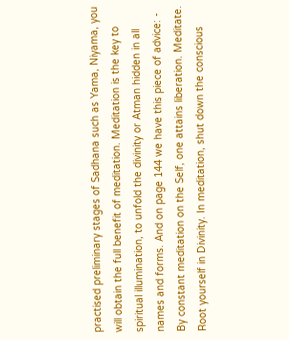practised preliminary stages of Sadhana such as Yama, Niyama, you will obtain the full benefit of meditation. Meditation is the key to spiritual illumination, to unfold the divinity or Atman hidden in all names and forms. And on page 144 we have this piece of advice: - By constant meditation on the Self, one attains liberation. Meditate. Root yourself in Divinity. In meditation, shut down the conscious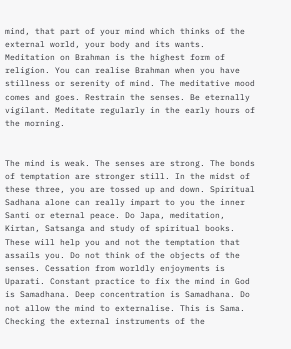mind, that part of your mind which thinks of the external world, your body and its wants. Meditation on Brahman is the highest form of religion. You can realise Brahman when you have stillness or serenity of mind. The meditative mood comes and goes. Restrain the senses. Be eternally vigilant. Meditate regularly in the early hours of the morning.


The mind is weak. The senses are strong. The bonds of temptation are stronger still. In the midst of these three, you are tossed up and down. Spiritual Sadhana alone can really impart to you the inner Santi or eternal peace. Do Japa, meditation, Kirtan, Satsanga and study of spiritual books. These will help you and not the temptation that assails you. Do not think of the objects of the senses. Cessation from worldly enjoyments is Uparati. Constant practice to fix the mind in God is Samadhana. Deep concentration is Samadhana. Do not allow the mind to externalise. This is Sama. Checking the external instruments of the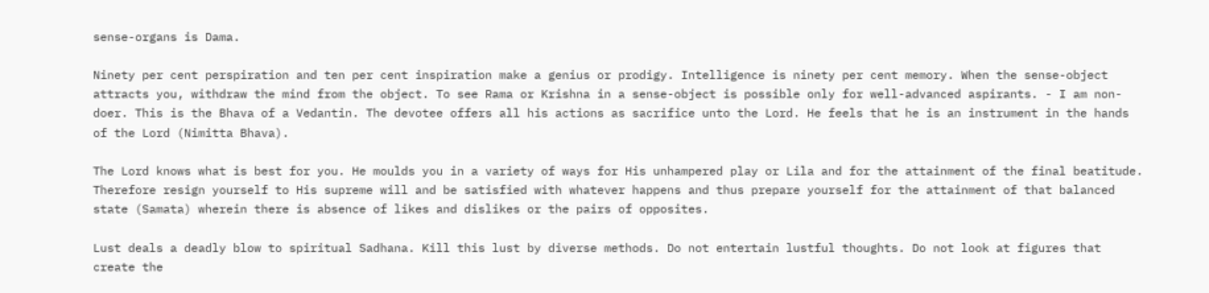sense-organs is Dama.

Ninety per cent perspiration and ten per cent inspiration make a genius or prodigy. Intelligence is ninety per cent memory. When the sense-object attracts you, withdraw the mind from the object. To see Rama or Krishna in a sense-object is possible only for well-advanced aspirants. - I am non-doer. This is the Bhava of a Vedantin. The devotee offers all his actions as sacrifice unto the Lord. He feels that he is an instrument in the hands of the Lord (Nimitta Bhava).

The Lord knows what is best for you. He moulds you in a variety of ways for His unhampered play or Lila and for the attainment of the final beatitude. Therefore resign yourself to His supreme will and be satisfied with whatever happens and thus prepare yourself for the attainment of that balanced state (Samata) wherein there is absence of likes and dislikes or the pairs of opposites.

Lust deals a deadly blow to spiritual Sadhana. Kill this lust by diverse methods. Do not entertain lustful thoughts. Do not look at figures that create the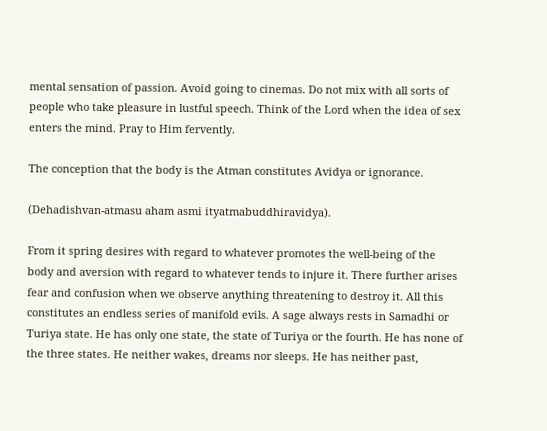mental sensation of passion. Avoid going to cinemas. Do not mix with all sorts of people who take pleasure in lustful speech. Think of the Lord when the idea of sex enters the mind. Pray to Him fervently.

The conception that the body is the Atman constitutes Avidya or ignorance.

(Dehadishvan-atmasu aham asmi ityatmabuddhiravidya).

From it spring desires with regard to whatever promotes the well-being of the body and aversion with regard to whatever tends to injure it. There further arises fear and confusion when we observe anything threatening to destroy it. All this constitutes an endless series of manifold evils. A sage always rests in Samadhi or Turiya state. He has only one state, the state of Turiya or the fourth. He has none of the three states. He neither wakes, dreams nor sleeps. He has neither past,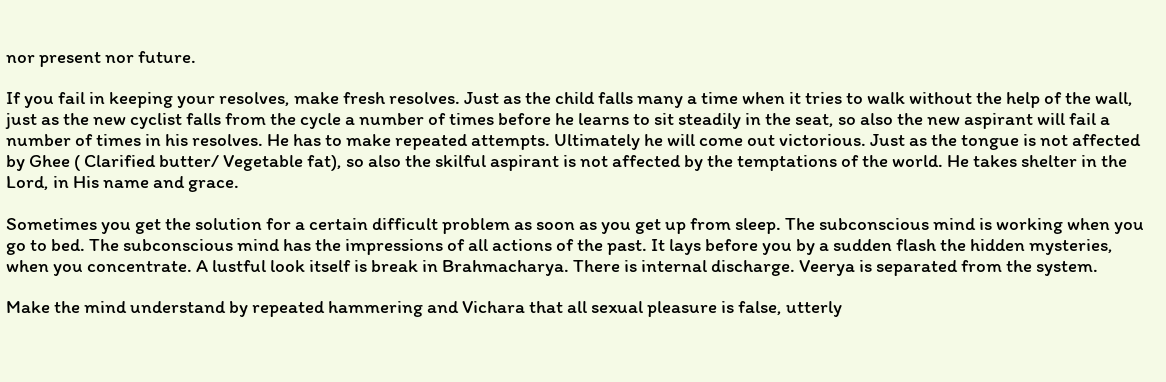nor present nor future.

If you fail in keeping your resolves, make fresh resolves. Just as the child falls many a time when it tries to walk without the help of the wall, just as the new cyclist falls from the cycle a number of times before he learns to sit steadily in the seat, so also the new aspirant will fail a number of times in his resolves. He has to make repeated attempts. Ultimately he will come out victorious. Just as the tongue is not affected by Ghee ( Clarified butter/ Vegetable fat), so also the skilful aspirant is not affected by the temptations of the world. He takes shelter in the Lord, in His name and grace.

Sometimes you get the solution for a certain difficult problem as soon as you get up from sleep. The subconscious mind is working when you go to bed. The subconscious mind has the impressions of all actions of the past. It lays before you by a sudden flash the hidden mysteries, when you concentrate. A lustful look itself is break in Brahmacharya. There is internal discharge. Veerya is separated from the system.

Make the mind understand by repeated hammering and Vichara that all sexual pleasure is false, utterly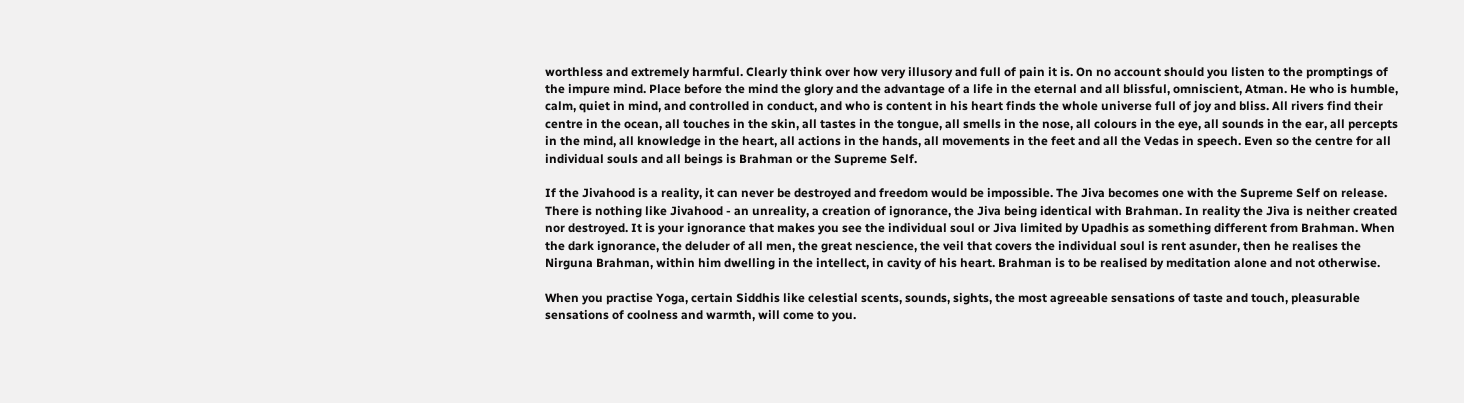worthless and extremely harmful. Clearly think over how very illusory and full of pain it is. On no account should you listen to the promptings of the impure mind. Place before the mind the glory and the advantage of a life in the eternal and all blissful, omniscient, Atman. He who is humble, calm, quiet in mind, and controlled in conduct, and who is content in his heart finds the whole universe full of joy and bliss. All rivers find their centre in the ocean, all touches in the skin, all tastes in the tongue, all smells in the nose, all colours in the eye, all sounds in the ear, all percepts in the mind, all knowledge in the heart, all actions in the hands, all movements in the feet and all the Vedas in speech. Even so the centre for all individual souls and all beings is Brahman or the Supreme Self.

If the Jivahood is a reality, it can never be destroyed and freedom would be impossible. The Jiva becomes one with the Supreme Self on release. There is nothing like Jivahood - an unreality, a creation of ignorance, the Jiva being identical with Brahman. In reality the Jiva is neither created nor destroyed. It is your ignorance that makes you see the individual soul or Jiva limited by Upadhis as something different from Brahman. When the dark ignorance, the deluder of all men, the great nescience, the veil that covers the individual soul is rent asunder, then he realises the Nirguna Brahman, within him dwelling in the intellect, in cavity of his heart. Brahman is to be realised by meditation alone and not otherwise.

When you practise Yoga, certain Siddhis like celestial scents, sounds, sights, the most agreeable sensations of taste and touch, pleasurable sensations of coolness and warmth, will come to you.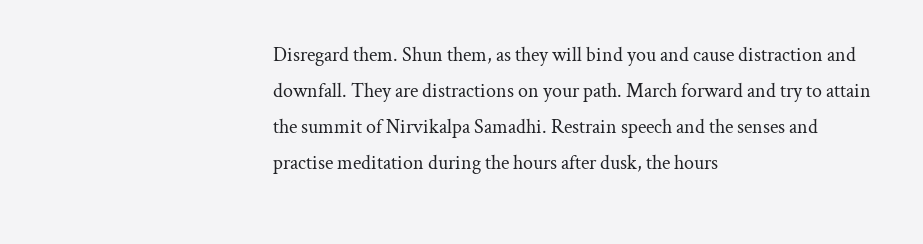Disregard them. Shun them, as they will bind you and cause distraction and downfall. They are distractions on your path. March forward and try to attain the summit of Nirvikalpa Samadhi. Restrain speech and the senses and practise meditation during the hours after dusk, the hours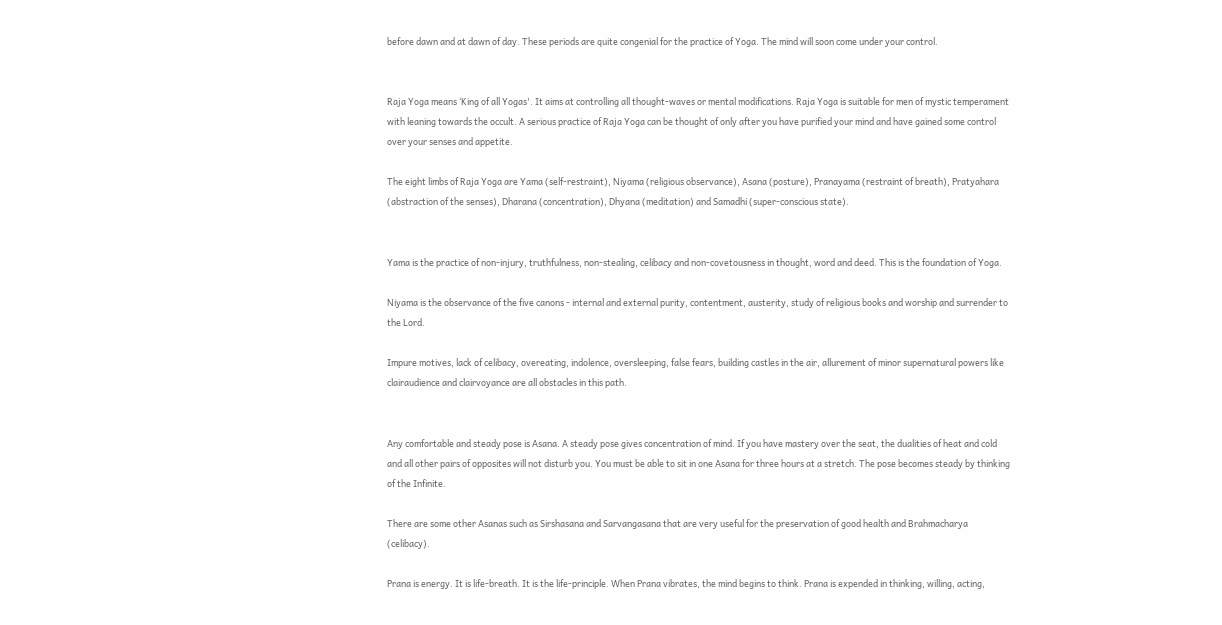before dawn and at dawn of day. These periods are quite congenial for the practice of Yoga. The mind will soon come under your control.


Raja Yoga means ‘King of all Yogas'. It aims at controlling all thought-waves or mental modifications. Raja Yoga is suitable for men of mystic temperament with leaning towards the occult. A serious practice of Raja Yoga can be thought of only after you have purified your mind and have gained some control over your senses and appetite.

The eight limbs of Raja Yoga are Yama (self-restraint), Niyama (religious observance), Asana (posture), Pranayama (restraint of breath), Pratyahara (abstraction of the senses), Dharana (concentration), Dhyana (meditation) and Samadhi (super-conscious state).


Yama is the practice of non-injury, truthfulness, non-stealing, celibacy and non-covetousness in thought, word and deed. This is the foundation of Yoga.

Niyama is the observance of the five canons - internal and external purity, contentment, austerity, study of religious books and worship and surrender to the Lord.

Impure motives, lack of celibacy, overeating, indolence, oversleeping, false fears, building castles in the air, allurement of minor supernatural powers like clairaudience and clairvoyance are all obstacles in this path.


Any comfortable and steady pose is Asana. A steady pose gives concentration of mind. If you have mastery over the seat, the dualities of heat and cold and all other pairs of opposites will not disturb you. You must be able to sit in one Asana for three hours at a stretch. The pose becomes steady by thinking of the Infinite.

There are some other Asanas such as Sirshasana and Sarvangasana that are very useful for the preservation of good health and Brahmacharya (celibacy).

Prana is energy. It is life-breath. It is the life-principle. When Prana vibrates, the mind begins to think. Prana is expended in thinking, willing, acting,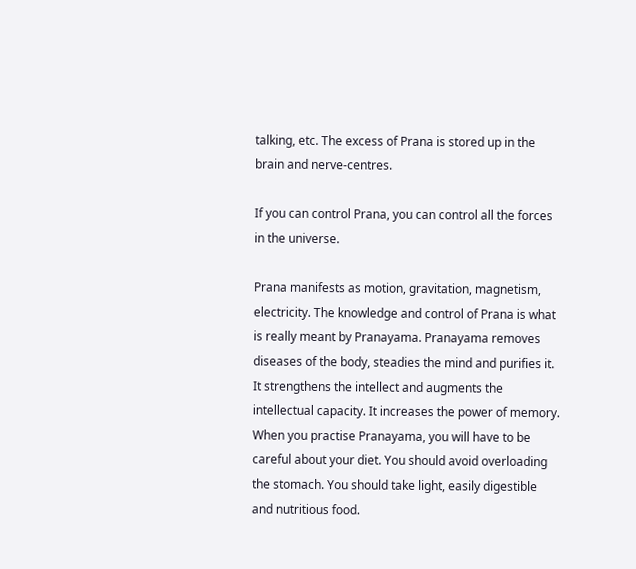talking, etc. The excess of Prana is stored up in the brain and nerve-centres.

If you can control Prana, you can control all the forces in the universe.

Prana manifests as motion, gravitation, magnetism, electricity. The knowledge and control of Prana is what is really meant by Pranayama. Pranayama removes diseases of the body, steadies the mind and purifies it. It strengthens the intellect and augments the intellectual capacity. It increases the power of memory. When you practise Pranayama, you will have to be careful about your diet. You should avoid overloading the stomach. You should take light, easily digestible and nutritious food.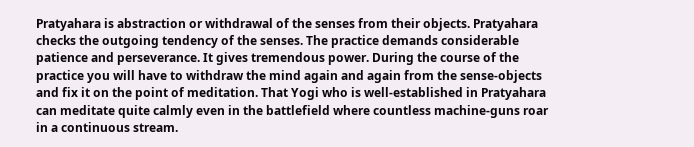Pratyahara is abstraction or withdrawal of the senses from their objects. Pratyahara checks the outgoing tendency of the senses. The practice demands considerable patience and perseverance. It gives tremendous power. During the course of the practice you will have to withdraw the mind again and again from the sense-objects and fix it on the point of meditation. That Yogi who is well-established in Pratyahara can meditate quite calmly even in the battlefield where countless machine-guns roar in a continuous stream.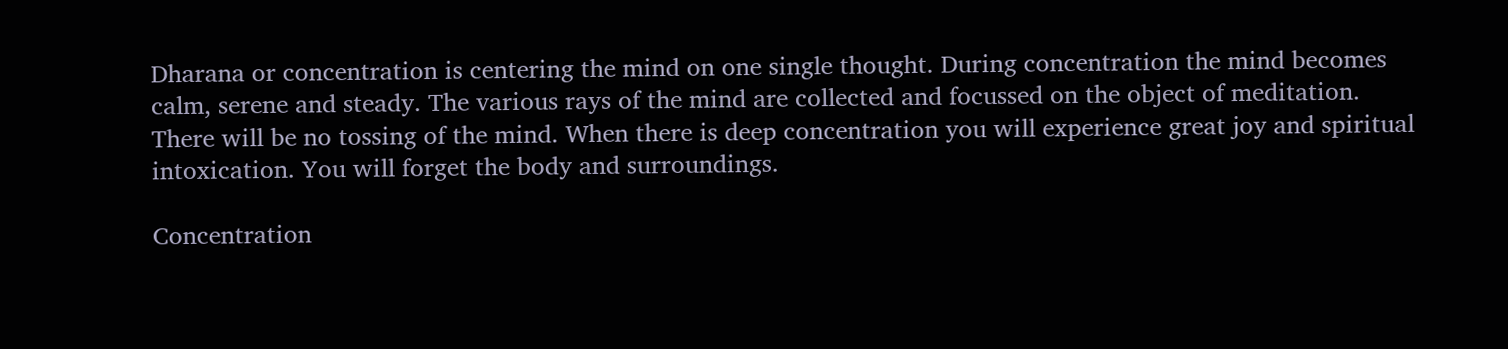Dharana or concentration is centering the mind on one single thought. During concentration the mind becomes calm, serene and steady. The various rays of the mind are collected and focussed on the object of meditation. There will be no tossing of the mind. When there is deep concentration you will experience great joy and spiritual intoxication. You will forget the body and surroundings.

Concentration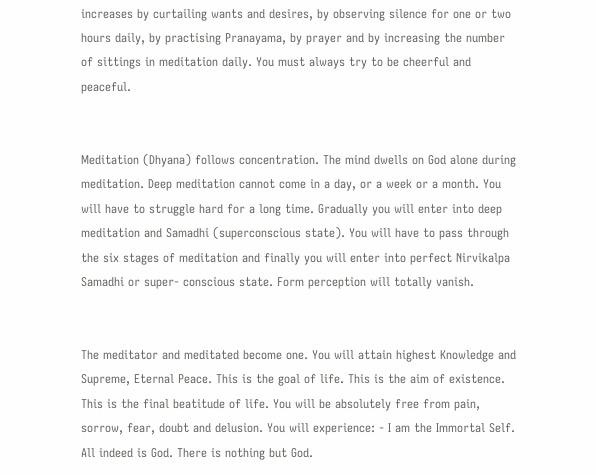increases by curtailing wants and desires, by observing silence for one or two hours daily, by practising Pranayama, by prayer and by increasing the number of sittings in meditation daily. You must always try to be cheerful and peaceful.


Meditation (Dhyana) follows concentration. The mind dwells on God alone during meditation. Deep meditation cannot come in a day, or a week or a month. You will have to struggle hard for a long time. Gradually you will enter into deep meditation and Samadhi (superconscious state). You will have to pass through the six stages of meditation and finally you will enter into perfect Nirvikalpa Samadhi or super- conscious state. Form perception will totally vanish.


The meditator and meditated become one. You will attain highest Knowledge and Supreme, Eternal Peace. This is the goal of life. This is the aim of existence. This is the final beatitude of life. You will be absolutely free from pain, sorrow, fear, doubt and delusion. You will experience: - I am the Immortal Self. All indeed is God. There is nothing but God.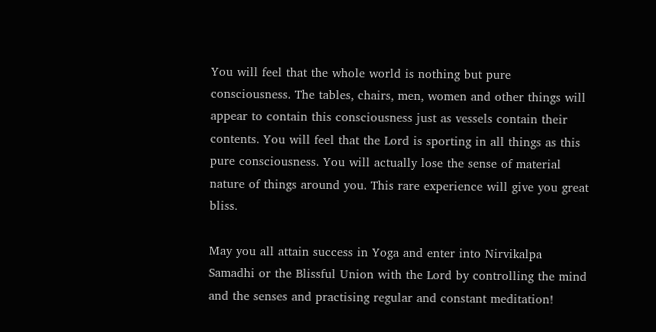You will feel that the whole world is nothing but pure consciousness. The tables, chairs, men, women and other things will appear to contain this consciousness just as vessels contain their contents. You will feel that the Lord is sporting in all things as this pure consciousness. You will actually lose the sense of material nature of things around you. This rare experience will give you great bliss.

May you all attain success in Yoga and enter into Nirvikalpa Samadhi or the Blissful Union with the Lord by controlling the mind and the senses and practising regular and constant meditation!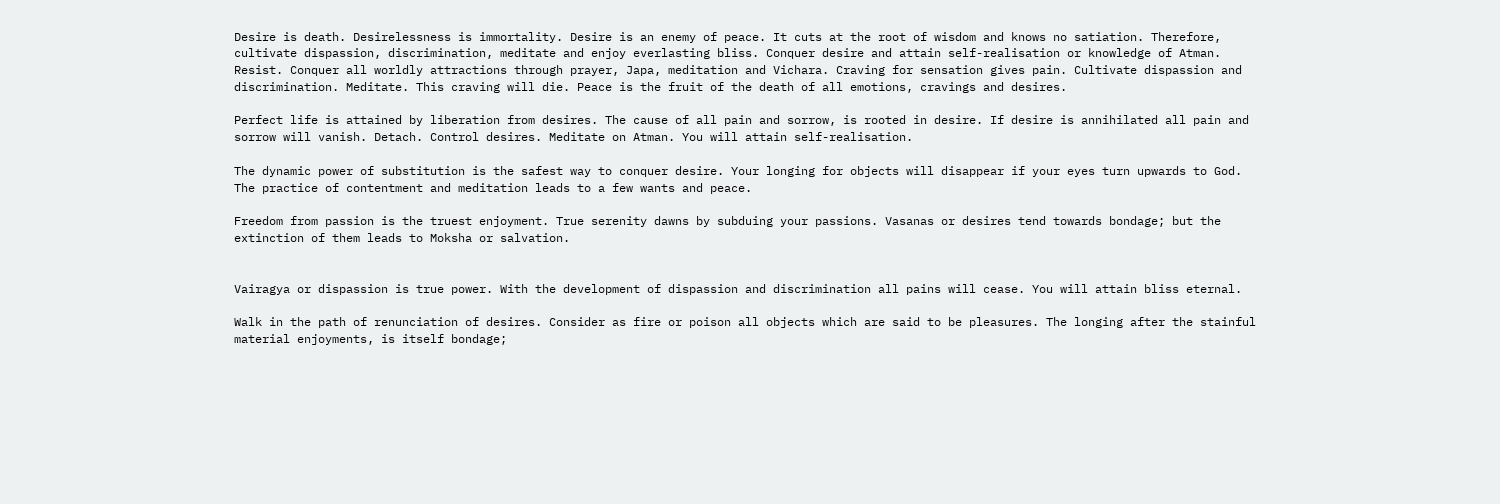Desire is death. Desirelessness is immortality. Desire is an enemy of peace. It cuts at the root of wisdom and knows no satiation. Therefore, cultivate dispassion, discrimination, meditate and enjoy everlasting bliss. Conquer desire and attain self-realisation or knowledge of Atman. Resist. Conquer all worldly attractions through prayer, Japa, meditation and Vichara. Craving for sensation gives pain. Cultivate dispassion and discrimination. Meditate. This craving will die. Peace is the fruit of the death of all emotions, cravings and desires.

Perfect life is attained by liberation from desires. The cause of all pain and sorrow, is rooted in desire. If desire is annihilated all pain and sorrow will vanish. Detach. Control desires. Meditate on Atman. You will attain self-realisation.

The dynamic power of substitution is the safest way to conquer desire. Your longing for objects will disappear if your eyes turn upwards to God. The practice of contentment and meditation leads to a few wants and peace.

Freedom from passion is the truest enjoyment. True serenity dawns by subduing your passions. Vasanas or desires tend towards bondage; but the extinction of them leads to Moksha or salvation.


Vairagya or dispassion is true power. With the development of dispassion and discrimination all pains will cease. You will attain bliss eternal.

Walk in the path of renunciation of desires. Consider as fire or poison all objects which are said to be pleasures. The longing after the stainful material enjoyments, is itself bondage;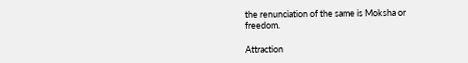the renunciation of the same is Moksha or freedom.

Attraction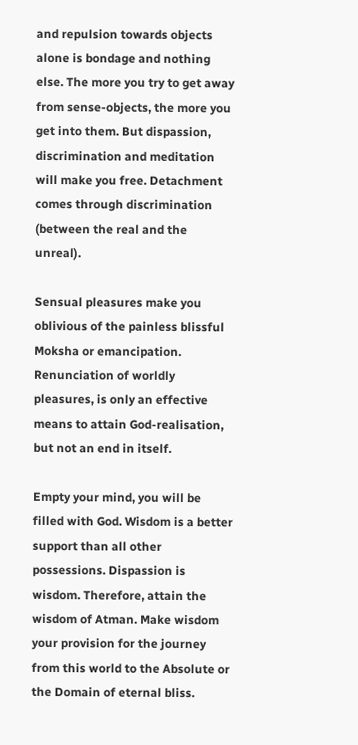and repulsion towards objects alone is bondage and nothing else. The more you try to get away from sense-objects, the more you get into them. But dispassion, discrimination and meditation will make you free. Detachment comes through discrimination (between the real and the unreal).

Sensual pleasures make you oblivious of the painless blissful Moksha or emancipation. Renunciation of worldly pleasures, is only an effective means to attain God-realisation, but not an end in itself.

Empty your mind, you will be filled with God. Wisdom is a better support than all other possessions. Dispassion is wisdom. Therefore, attain the wisdom of Atman. Make wisdom your provision for the journey from this world to the Absolute or the Domain of eternal bliss.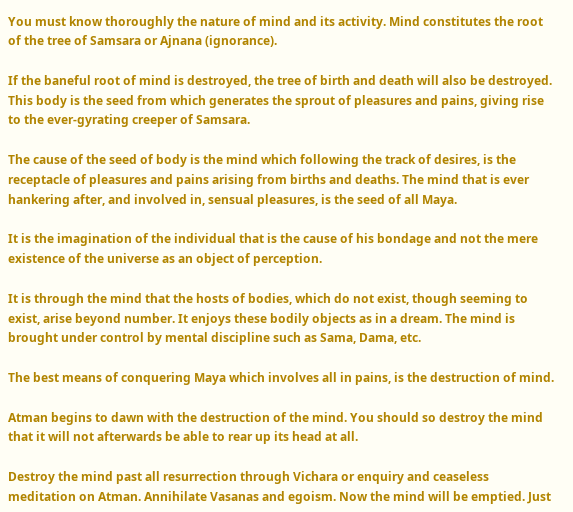You must know thoroughly the nature of mind and its activity. Mind constitutes the root of the tree of Samsara or Ajnana (ignorance).

If the baneful root of mind is destroyed, the tree of birth and death will also be destroyed. This body is the seed from which generates the sprout of pleasures and pains, giving rise to the ever-gyrating creeper of Samsara.

The cause of the seed of body is the mind which following the track of desires, is the receptacle of pleasures and pains arising from births and deaths. The mind that is ever hankering after, and involved in, sensual pleasures, is the seed of all Maya.

It is the imagination of the individual that is the cause of his bondage and not the mere existence of the universe as an object of perception.

It is through the mind that the hosts of bodies, which do not exist, though seeming to exist, arise beyond number. It enjoys these bodily objects as in a dream. The mind is brought under control by mental discipline such as Sama, Dama, etc.

The best means of conquering Maya which involves all in pains, is the destruction of mind.

Atman begins to dawn with the destruction of the mind. You should so destroy the mind that it will not afterwards be able to rear up its head at all.

Destroy the mind past all resurrection through Vichara or enquiry and ceaseless meditation on Atman. Annihilate Vasanas and egoism. Now the mind will be emptied. Just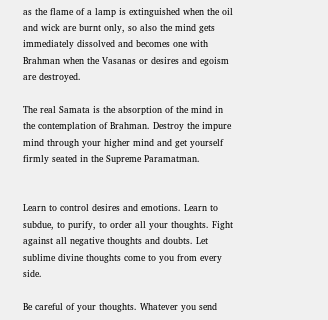as the flame of a lamp is extinguished when the oil and wick are burnt only, so also the mind gets immediately dissolved and becomes one with Brahman when the Vasanas or desires and egoism are destroyed.

The real Samata is the absorption of the mind in the contemplation of Brahman. Destroy the impure mind through your higher mind and get yourself firmly seated in the Supreme Paramatman.


Learn to control desires and emotions. Learn to subdue, to purify, to order all your thoughts. Fight against all negative thoughts and doubts. Let sublime divine thoughts come to you from every side.

Be careful of your thoughts. Whatever you send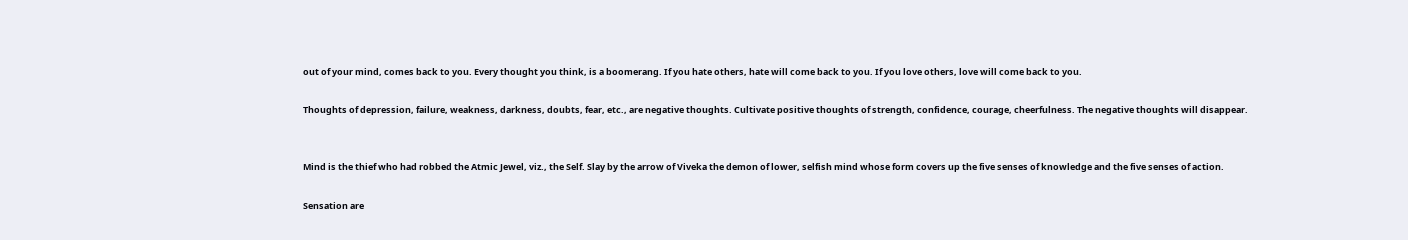out of your mind, comes back to you. Every thought you think, is a boomerang. If you hate others, hate will come back to you. If you love others, love will come back to you.

Thoughts of depression, failure, weakness, darkness, doubts, fear, etc., are negative thoughts. Cultivate positive thoughts of strength, confidence, courage, cheerfulness. The negative thoughts will disappear.


Mind is the thief who had robbed the Atmic Jewel, viz., the Self. Slay by the arrow of Viveka the demon of lower, selfish mind whose form covers up the five senses of knowledge and the five senses of action.

Sensation are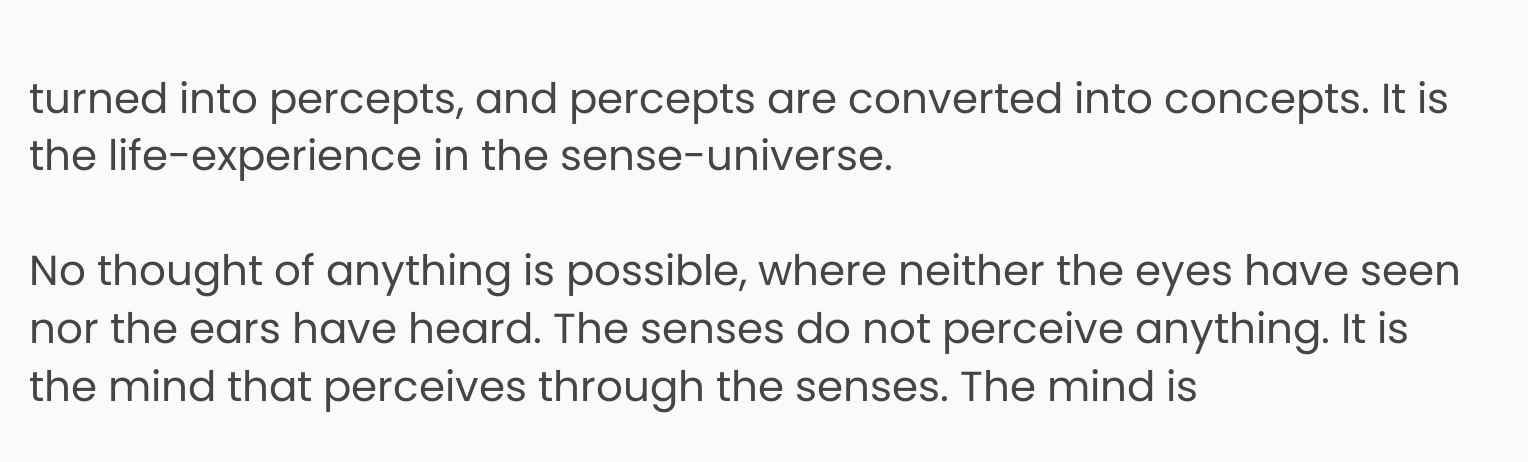turned into percepts, and percepts are converted into concepts. It is the life-experience in the sense-universe.

No thought of anything is possible, where neither the eyes have seen nor the ears have heard. The senses do not perceive anything. It is the mind that perceives through the senses. The mind is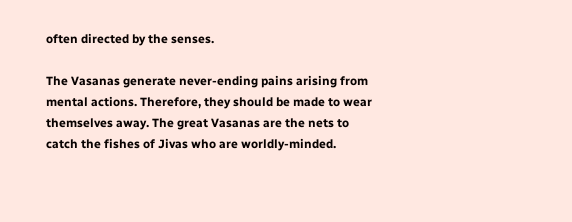often directed by the senses.

The Vasanas generate never-ending pains arising from mental actions. Therefore, they should be made to wear themselves away. The great Vasanas are the nets to catch the fishes of Jivas who are worldly-minded.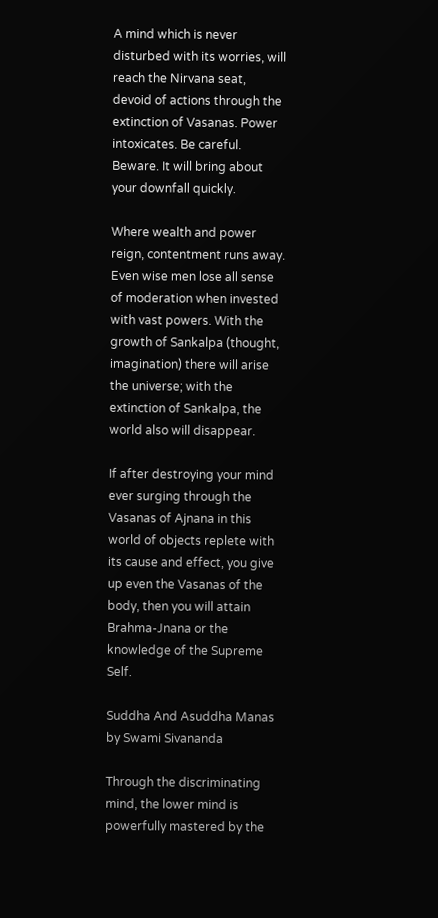A mind which is never disturbed with its worries, will reach the Nirvana seat, devoid of actions through the extinction of Vasanas. Power intoxicates. Be careful. Beware. It will bring about your downfall quickly.

Where wealth and power reign, contentment runs away. Even wise men lose all sense of moderation when invested with vast powers. With the growth of Sankalpa (thought, imagination) there will arise the universe; with the extinction of Sankalpa, the world also will disappear.

If after destroying your mind ever surging through the Vasanas of Ajnana in this world of objects replete with its cause and effect, you give up even the Vasanas of the body, then you will attain Brahma-Jnana or the knowledge of the Supreme Self.

Suddha And Asuddha Manas by Swami Sivananda

Through the discriminating mind, the lower mind is powerfully mastered by the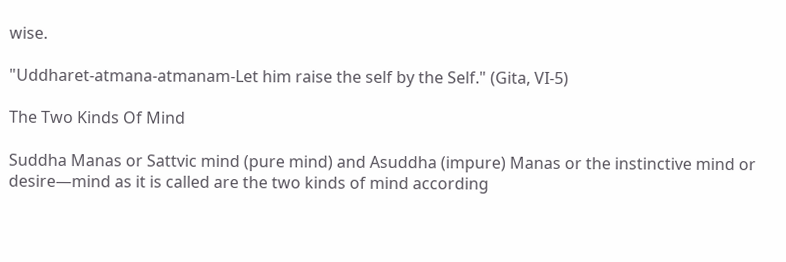wise.

"Uddharet-atmana-atmanam-Let him raise the self by the Self." (Gita, VI-5)

The Two Kinds Of Mind

Suddha Manas or Sattvic mind (pure mind) and Asuddha (impure) Manas or the instinctive mind or desire—mind as it is called are the two kinds of mind according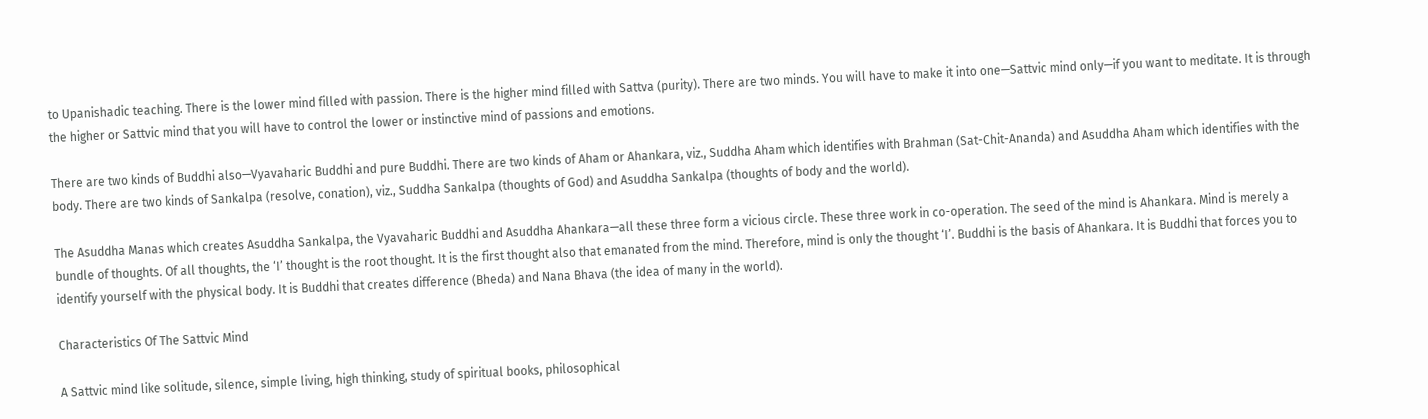to Upanishadic teaching. There is the lower mind filled with passion. There is the higher mind filled with Sattva (purity). There are two minds. You will have to make it into one—Sattvic mind only—if you want to meditate. It is through the higher or Sattvic mind that you will have to control the lower or instinctive mind of passions and emotions.

There are two kinds of Buddhi also—Vyavaharic Buddhi and pure Buddhi. There are two kinds of Aham or Ahankara, viz., Suddha Aham which identifies with Brahman (Sat-Chit-Ananda) and Asuddha Aham which identifies with the body. There are two kinds of Sankalpa (resolve, conation), viz., Suddha Sankalpa (thoughts of God) and Asuddha Sankalpa (thoughts of body and the world).

The Asuddha Manas which creates Asuddha Sankalpa, the Vyavaharic Buddhi and Asuddha Ahankara—all these three form a vicious circle. These three work in co-operation. The seed of the mind is Ahankara. Mind is merely a bundle of thoughts. Of all thoughts, the ‘I’ thought is the root thought. It is the first thought also that emanated from the mind. Therefore, mind is only the thought ‘I’. Buddhi is the basis of Ahankara. It is Buddhi that forces you to identify yourself with the physical body. It is Buddhi that creates difference (Bheda) and Nana Bhava (the idea of many in the world).

Characteristics Of The Sattvic Mind

A Sattvic mind like solitude, silence, simple living, high thinking, study of spiritual books, philosophical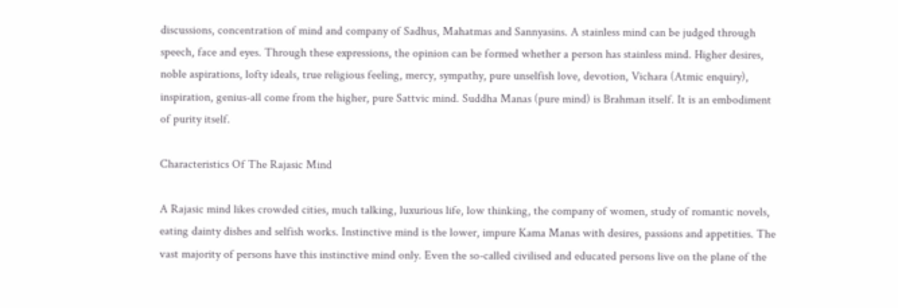discussions, concentration of mind and company of Sadhus, Mahatmas and Sannyasins. A stainless mind can be judged through speech, face and eyes. Through these expressions, the opinion can be formed whether a person has stainless mind. Higher desires, noble aspirations, lofty ideals, true religious feeling, mercy, sympathy, pure unselfish love, devotion, Vichara (Atmic enquiry), inspiration, genius-all come from the higher, pure Sattvic mind. Suddha Manas (pure mind) is Brahman itself. It is an embodiment of purity itself.

Characteristics Of The Rajasic Mind

A Rajasic mind likes crowded cities, much talking, luxurious life, low thinking, the company of women, study of romantic novels, eating dainty dishes and selfish works. Instinctive mind is the lower, impure Kama Manas with desires, passions and appetities. The vast majority of persons have this instinctive mind only. Even the so-called civilised and educated persons live on the plane of the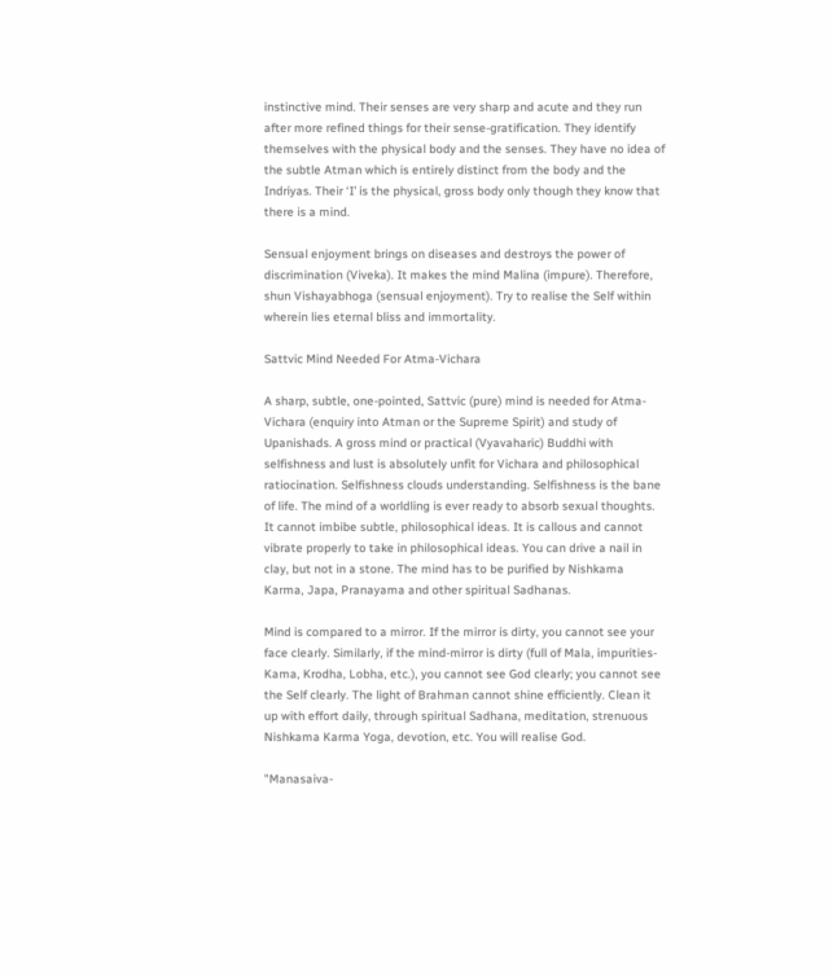instinctive mind. Their senses are very sharp and acute and they run after more refined things for their sense-gratification. They identify themselves with the physical body and the senses. They have no idea of the subtle Atman which is entirely distinct from the body and the Indriyas. Their ‘I’ is the physical, gross body only though they know that there is a mind.

Sensual enjoyment brings on diseases and destroys the power of discrimination (Viveka). It makes the mind Malina (impure). Therefore, shun Vishayabhoga (sensual enjoyment). Try to realise the Self within wherein lies eternal bliss and immortality.

Sattvic Mind Needed For Atma-Vichara

A sharp, subtle, one-pointed, Sattvic (pure) mind is needed for Atma-Vichara (enquiry into Atman or the Supreme Spirit) and study of Upanishads. A gross mind or practical (Vyavaharic) Buddhi with selfishness and lust is absolutely unfit for Vichara and philosophical ratiocination. Selfishness clouds understanding. Selfishness is the bane of life. The mind of a worldling is ever ready to absorb sexual thoughts. It cannot imbibe subtle, philosophical ideas. It is callous and cannot vibrate properly to take in philosophical ideas. You can drive a nail in clay, but not in a stone. The mind has to be purified by Nishkama Karma, Japa, Pranayama and other spiritual Sadhanas.

Mind is compared to a mirror. If the mirror is dirty, you cannot see your face clearly. Similarly, if the mind-mirror is dirty (full of Mala, impurities-Kama, Krodha, Lobha, etc.), you cannot see God clearly; you cannot see the Self clearly. The light of Brahman cannot shine efficiently. Clean it up with effort daily, through spiritual Sadhana, meditation, strenuous Nishkama Karma Yoga, devotion, etc. You will realise God.

"Manasaiva-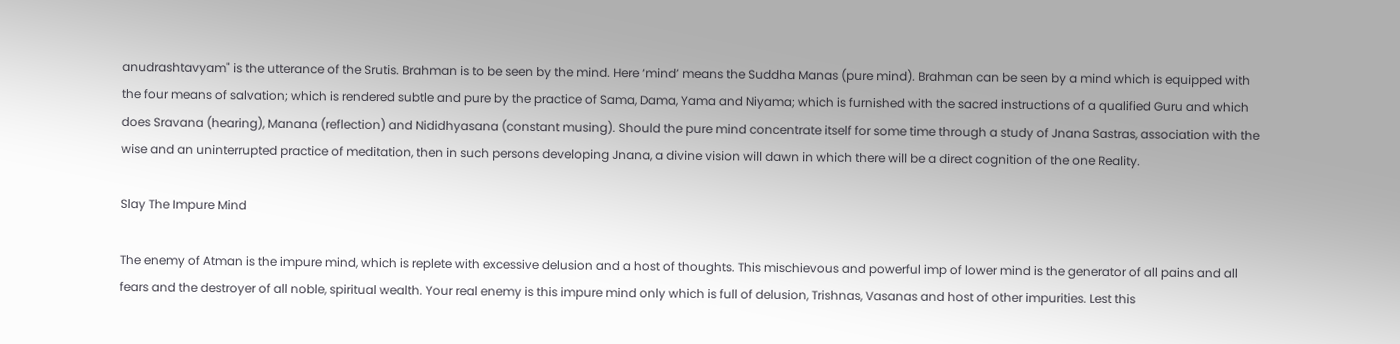anudrashtavyam" is the utterance of the Srutis. Brahman is to be seen by the mind. Here ‘mind’ means the Suddha Manas (pure mind). Brahman can be seen by a mind which is equipped with the four means of salvation; which is rendered subtle and pure by the practice of Sama, Dama, Yama and Niyama; which is furnished with the sacred instructions of a qualified Guru and which does Sravana (hearing), Manana (reflection) and Nididhyasana (constant musing). Should the pure mind concentrate itself for some time through a study of Jnana Sastras, association with the wise and an uninterrupted practice of meditation, then in such persons developing Jnana, a divine vision will dawn in which there will be a direct cognition of the one Reality.

Slay The Impure Mind

The enemy of Atman is the impure mind, which is replete with excessive delusion and a host of thoughts. This mischievous and powerful imp of lower mind is the generator of all pains and all fears and the destroyer of all noble, spiritual wealth. Your real enemy is this impure mind only which is full of delusion, Trishnas, Vasanas and host of other impurities. Lest this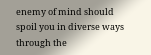enemy of mind should spoil you in diverse ways through the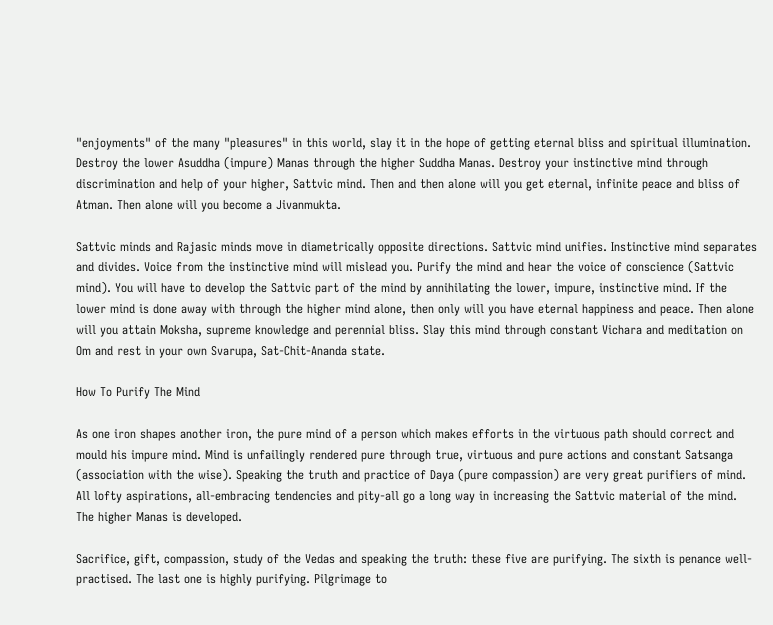"enjoyments" of the many "pleasures" in this world, slay it in the hope of getting eternal bliss and spiritual illumination. Destroy the lower Asuddha (impure) Manas through the higher Suddha Manas. Destroy your instinctive mind through discrimination and help of your higher, Sattvic mind. Then and then alone will you get eternal, infinite peace and bliss of Atman. Then alone will you become a Jivanmukta.

Sattvic minds and Rajasic minds move in diametrically opposite directions. Sattvic mind unifies. Instinctive mind separates and divides. Voice from the instinctive mind will mislead you. Purify the mind and hear the voice of conscience (Sattvic mind). You will have to develop the Sattvic part of the mind by annihilating the lower, impure, instinctive mind. If the lower mind is done away with through the higher mind alone, then only will you have eternal happiness and peace. Then alone will you attain Moksha, supreme knowledge and perennial bliss. Slay this mind through constant Vichara and meditation on Om and rest in your own Svarupa, Sat-Chit-Ananda state.

How To Purify The Mind

As one iron shapes another iron, the pure mind of a person which makes efforts in the virtuous path should correct and mould his impure mind. Mind is unfailingly rendered pure through true, virtuous and pure actions and constant Satsanga (association with the wise). Speaking the truth and practice of Daya (pure compassion) are very great purifiers of mind. All lofty aspirations, all-embracing tendencies and pity-all go a long way in increasing the Sattvic material of the mind. The higher Manas is developed.

Sacrifice, gift, compassion, study of the Vedas and speaking the truth: these five are purifying. The sixth is penance well-practised. The last one is highly purifying. Pilgrimage to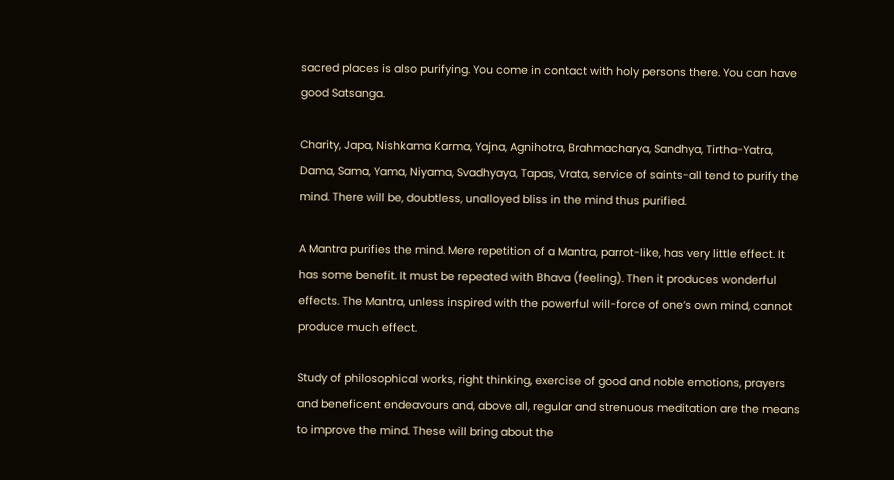sacred places is also purifying. You come in contact with holy persons there. You can have good Satsanga.

Charity, Japa, Nishkama Karma, Yajna, Agnihotra, Brahmacharya, Sandhya, Tirtha-Yatra, Dama, Sama, Yama, Niyama, Svadhyaya, Tapas, Vrata, service of saints-all tend to purify the mind. There will be, doubtless, unalloyed bliss in the mind thus purified.

A Mantra purifies the mind. Mere repetition of a Mantra, parrot-like, has very little effect. It has some benefit. It must be repeated with Bhava (feeling). Then it produces wonderful effects. The Mantra, unless inspired with the powerful will-force of one’s own mind, cannot produce much effect.

Study of philosophical works, right thinking, exercise of good and noble emotions, prayers and beneficent endeavours and, above all, regular and strenuous meditation are the means to improve the mind. These will bring about the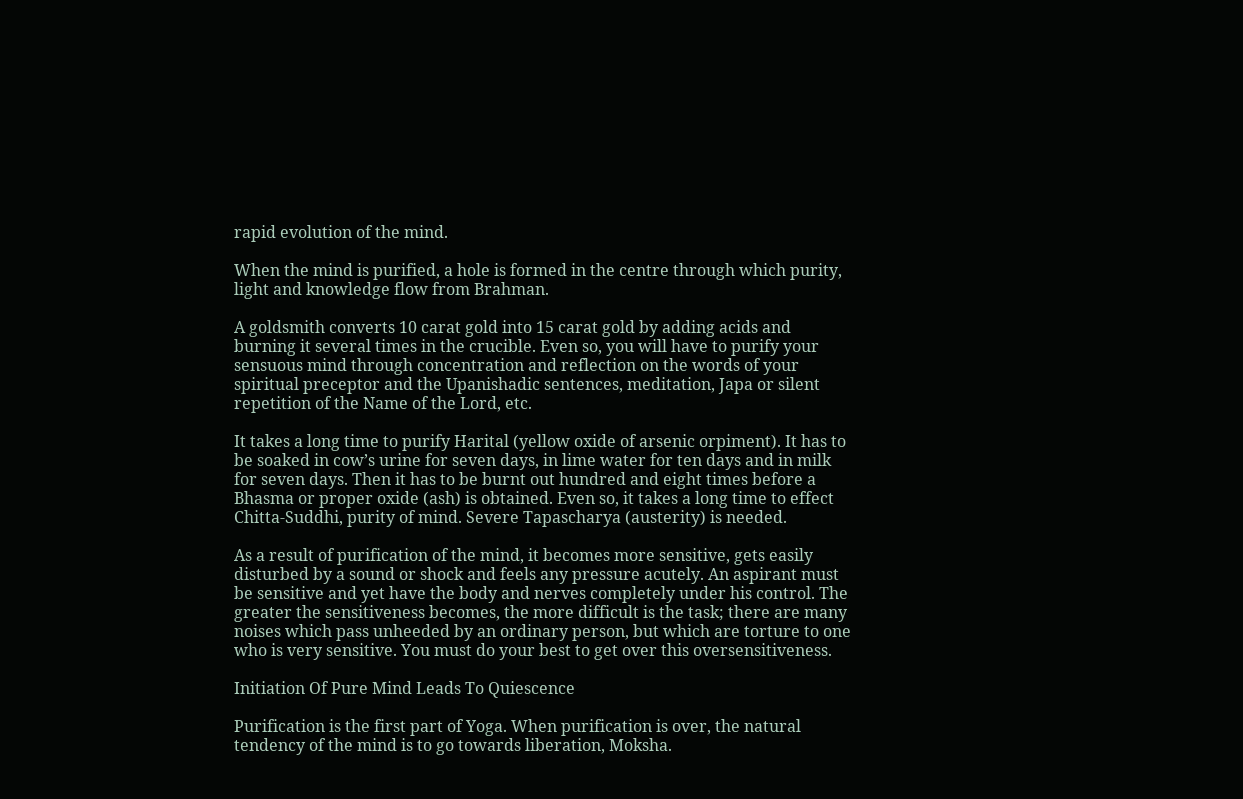rapid evolution of the mind.

When the mind is purified, a hole is formed in the centre through which purity, light and knowledge flow from Brahman.

A goldsmith converts 10 carat gold into 15 carat gold by adding acids and burning it several times in the crucible. Even so, you will have to purify your sensuous mind through concentration and reflection on the words of your spiritual preceptor and the Upanishadic sentences, meditation, Japa or silent repetition of the Name of the Lord, etc.

It takes a long time to purify Harital (yellow oxide of arsenic orpiment). It has to be soaked in cow’s urine for seven days, in lime water for ten days and in milk for seven days. Then it has to be burnt out hundred and eight times before a Bhasma or proper oxide (ash) is obtained. Even so, it takes a long time to effect Chitta-Suddhi, purity of mind. Severe Tapascharya (austerity) is needed.

As a result of purification of the mind, it becomes more sensitive, gets easily disturbed by a sound or shock and feels any pressure acutely. An aspirant must be sensitive and yet have the body and nerves completely under his control. The greater the sensitiveness becomes, the more difficult is the task; there are many noises which pass unheeded by an ordinary person, but which are torture to one who is very sensitive. You must do your best to get over this oversensitiveness.

Initiation Of Pure Mind Leads To Quiescence

Purification is the first part of Yoga. When purification is over, the natural tendency of the mind is to go towards liberation, Moksha.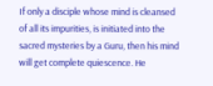If only a disciple whose mind is cleansed of all its impurities, is initiated into the sacred mysteries by a Guru, then his mind will get complete quiescence. He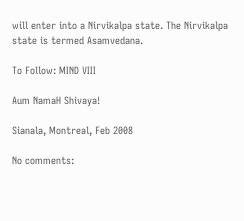will enter into a Nirvikalpa state. The Nirvikalpa state is termed Asamvedana.

To Follow: MIND VIII

Aum NamaH Shivaya!

Sianala, Montreal, Feb 2008

No comments: